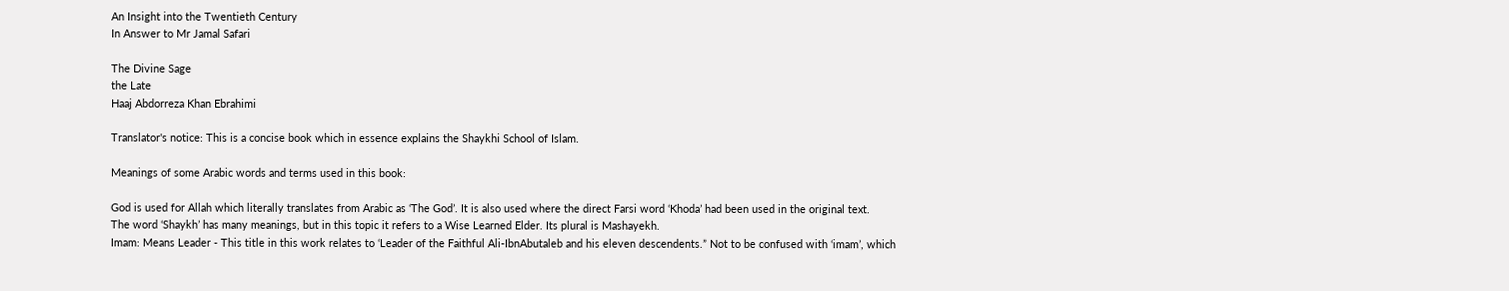An Insight into the Twentieth Century
In Answer to Mr Jamal Safari

The Divine Sage
the Late
Haaj Abdorreza Khan Ebrahimi

Translator's notice: This is a concise book which in essence explains the Shaykhi School of Islam.

Meanings of some Arabic words and terms used in this book:

God is used for Allah which literally translates from Arabic as ‘The God’. It is also used where the direct Farsi word ‘Khoda’ had been used in the original text.
The word ‘Shaykh’ has many meanings, but in this topic it refers to a Wise Learned Elder. Its plural is Mashayekh.
Imam: Means Leader - This title in this work relates to ‘Leader of the Faithful Ali-IbnAbutaleb and his eleven descendents.” Not to be confused with ‘imam’, which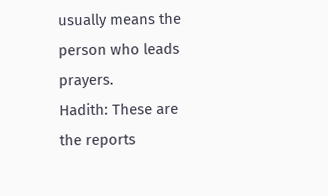usually means the person who leads prayers.
Hadith: These are the reports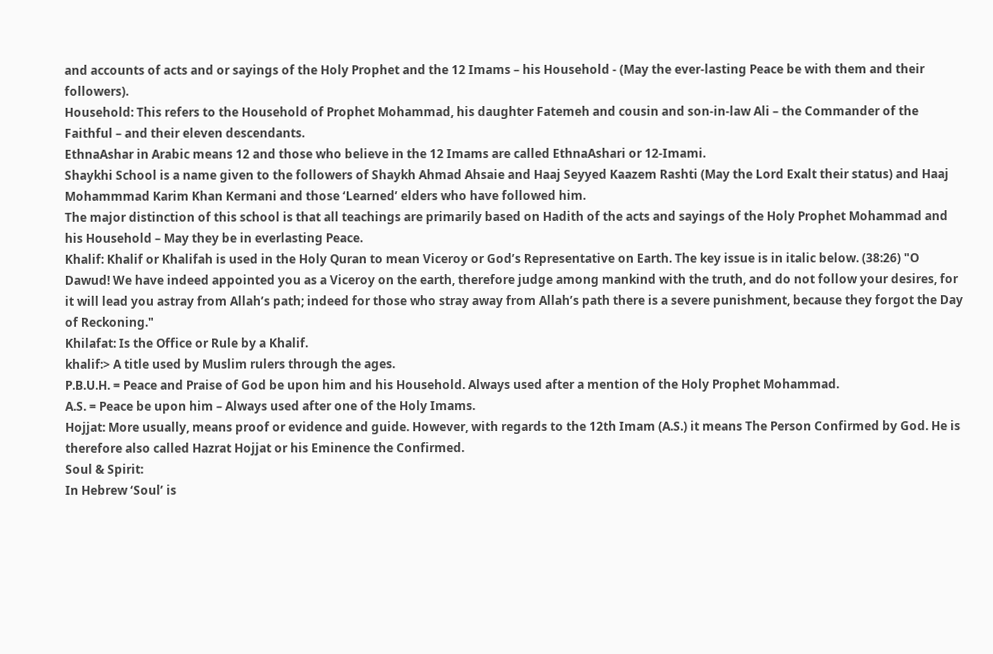and accounts of acts and or sayings of the Holy Prophet and the 12 Imams – his Household - (May the ever-lasting Peace be with them and their followers).
Household: This refers to the Household of Prophet Mohammad, his daughter Fatemeh and cousin and son-in-law Ali – the Commander of the Faithful – and their eleven descendants.
EthnaAshar in Arabic means 12 and those who believe in the 12 Imams are called EthnaAshari or 12-Imami.
Shaykhi School is a name given to the followers of Shaykh Ahmad Ahsaie and Haaj Seyyed Kaazem Rashti (May the Lord Exalt their status) and Haaj Mohammmad Karim Khan Kermani and those ‘Learned’ elders who have followed him.
The major distinction of this school is that all teachings are primarily based on Hadith of the acts and sayings of the Holy Prophet Mohammad and his Household – May they be in everlasting Peace.
Khalif: Khalif or Khalifah is used in the Holy Quran to mean Viceroy or God’s Representative on Earth. The key issue is in italic below. (38:26) "O Dawud! We have indeed appointed you as a Viceroy on the earth, therefore judge among mankind with the truth, and do not follow your desires, for it will lead you astray from Allah’s path; indeed for those who stray away from Allah’s path there is a severe punishment, because they forgot the Day of Reckoning."
Khilafat: Is the Office or Rule by a Khalif.
khalif:> A title used by Muslim rulers through the ages.
P.B.U.H. = Peace and Praise of God be upon him and his Household. Always used after a mention of the Holy Prophet Mohammad.
A.S. = Peace be upon him – Always used after one of the Holy Imams.
Hojjat: More usually, means proof or evidence and guide. However, with regards to the 12th Imam (A.S.) it means The Person Confirmed by God. He is therefore also called Hazrat Hojjat or his Eminence the Confirmed.
Soul & Spirit:
In Hebrew ‘Soul’ is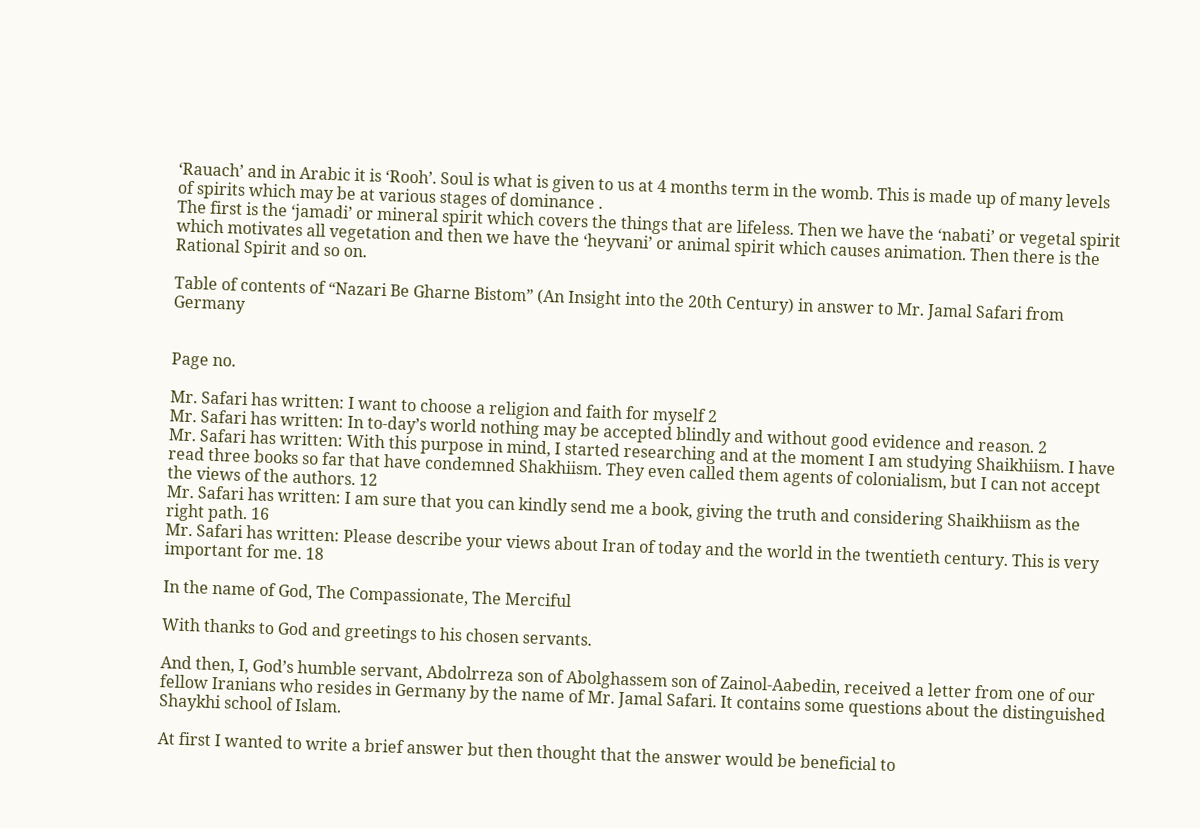‘Rauach’ and in Arabic it is ‘Rooh’. Soul is what is given to us at 4 months term in the womb. This is made up of many levels of spirits which may be at various stages of dominance .
The first is the ‘jamadi’ or mineral spirit which covers the things that are lifeless. Then we have the ‘nabati’ or vegetal spirit which motivates all vegetation and then we have the ‘heyvani’ or animal spirit which causes animation. Then there is the Rational Spirit and so on.

Table of contents of “Nazari Be Gharne Bistom” (An Insight into the 20th Century) in answer to Mr. Jamal Safari from Germany


Page no.

Mr. Safari has written: I want to choose a religion and faith for myself 2
Mr. Safari has written: In to-day’s world nothing may be accepted blindly and without good evidence and reason. 2
Mr. Safari has written: With this purpose in mind, I started researching and at the moment I am studying Shaikhiism. I have read three books so far that have condemned Shakhiism. They even called them agents of colonialism, but I can not accept the views of the authors. 12
Mr. Safari has written: I am sure that you can kindly send me a book, giving the truth and considering Shaikhiism as the right path. 16
Mr. Safari has written: Please describe your views about Iran of today and the world in the twentieth century. This is very important for me. 18

In the name of God, The Compassionate, The Merciful

With thanks to God and greetings to his chosen servants.

And then, I, God’s humble servant, Abdolrreza son of Abolghassem son of Zainol-Aabedin, received a letter from one of our fellow Iranians who resides in Germany by the name of Mr. Jamal Safari. It contains some questions about the distinguished Shaykhi school of Islam.

At first I wanted to write a brief answer but then thought that the answer would be beneficial to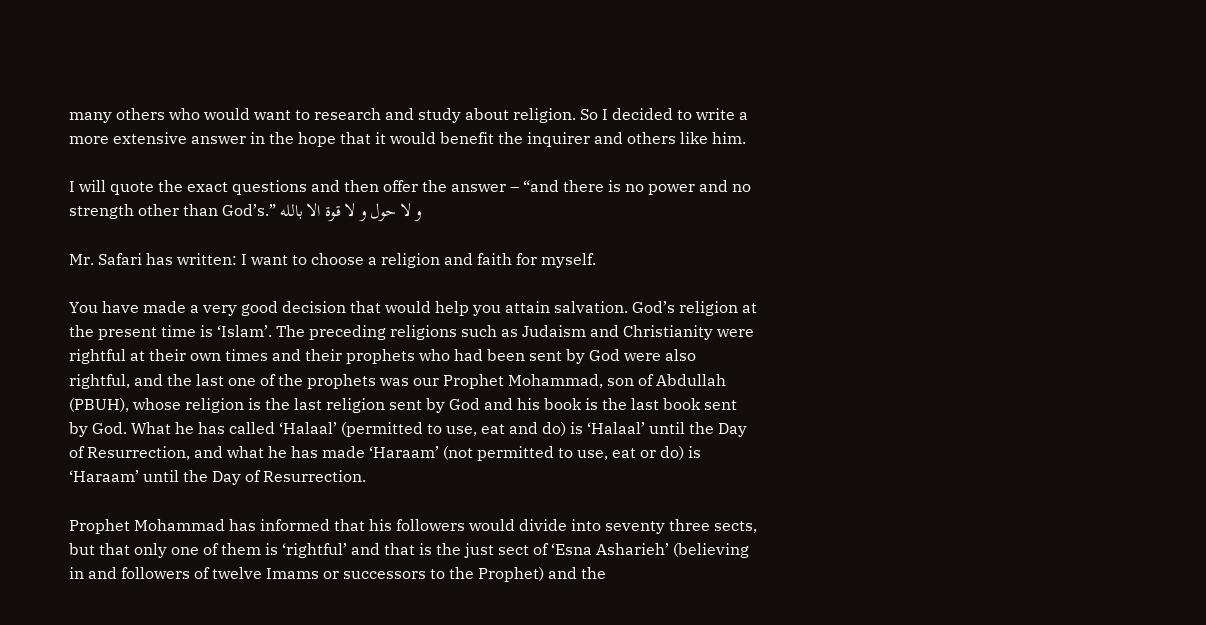many others who would want to research and study about religion. So I decided to write a more extensive answer in the hope that it would benefit the inquirer and others like him.

I will quote the exact questions and then offer the answer – “and there is no power and no strength other than God’s.” و لا حول و لا قوة الا بالله

Mr. Safari has written: I want to choose a religion and faith for myself.

You have made a very good decision that would help you attain salvation. God’s religion at the present time is ‘Islam’. The preceding religions such as Judaism and Christianity were rightful at their own times and their prophets who had been sent by God were also rightful, and the last one of the prophets was our Prophet Mohammad, son of Abdullah (PBUH), whose religion is the last religion sent by God and his book is the last book sent by God. What he has called ‘Halaal’ (permitted to use, eat and do) is ‘Halaal’ until the Day of Resurrection, and what he has made ‘Haraam’ (not permitted to use, eat or do) is ‘Haraam’ until the Day of Resurrection.

Prophet Mohammad has informed that his followers would divide into seventy three sects, but that only one of them is ‘rightful’ and that is the just sect of ‘Esna Asharieh’ (believing in and followers of twelve Imams or successors to the Prophet) and the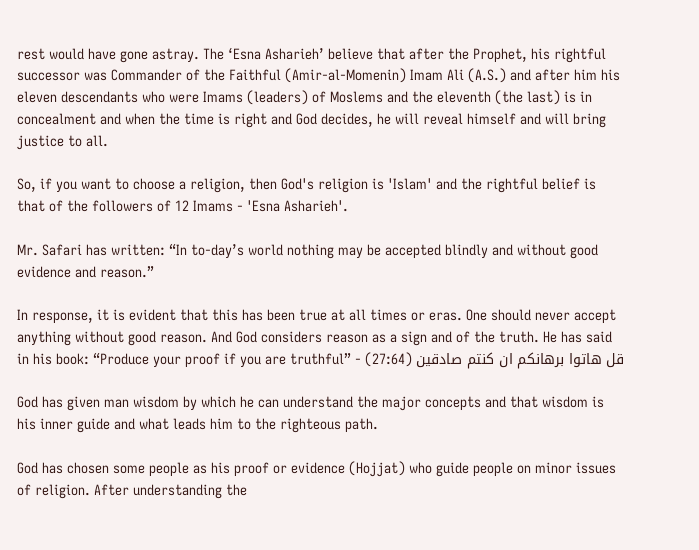rest would have gone astray. The ‘Esna Asharieh’ believe that after the Prophet, his rightful successor was Commander of the Faithful (Amir-al-Momenin) Imam Ali (A.S.) and after him his eleven descendants who were Imams (leaders) of Moslems and the eleventh (the last) is in concealment and when the time is right and God decides, he will reveal himself and will bring justice to all.

So, if you want to choose a religion, then God's religion is 'Islam' and the rightful belief is that of the followers of 12 Imams - 'Esna Asharieh'.

Mr. Safari has written: “In to-day’s world nothing may be accepted blindly and without good evidence and reason.”

In response, it is evident that this has been true at all times or eras. One should never accept anything without good reason. And God considers reason as a sign and of the truth. He has said in his book: “Produce your proof if you are truthful” - (27:64) قل هاتوا برهانكم ان كنتم صادقين

God has given man wisdom by which he can understand the major concepts and that wisdom is his inner guide and what leads him to the righteous path.

God has chosen some people as his proof or evidence (Hojjat) who guide people on minor issues of religion. After understanding the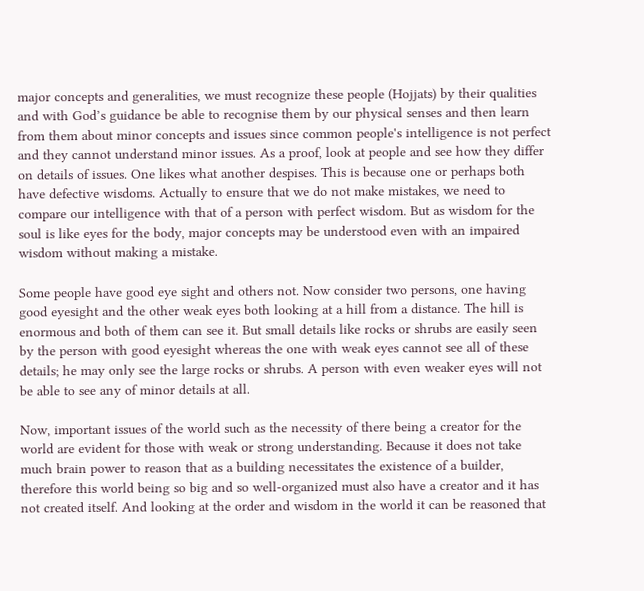major concepts and generalities, we must recognize these people (Hojjats) by their qualities and with God’s guidance be able to recognise them by our physical senses and then learn from them about minor concepts and issues since common people's intelligence is not perfect and they cannot understand minor issues. As a proof, look at people and see how they differ on details of issues. One likes what another despises. This is because one or perhaps both have defective wisdoms. Actually to ensure that we do not make mistakes, we need to compare our intelligence with that of a person with perfect wisdom. But as wisdom for the soul is like eyes for the body, major concepts may be understood even with an impaired wisdom without making a mistake.

Some people have good eye sight and others not. Now consider two persons, one having good eyesight and the other weak eyes both looking at a hill from a distance. The hill is enormous and both of them can see it. But small details like rocks or shrubs are easily seen by the person with good eyesight whereas the one with weak eyes cannot see all of these details; he may only see the large rocks or shrubs. A person with even weaker eyes will not be able to see any of minor details at all.

Now, important issues of the world such as the necessity of there being a creator for the world are evident for those with weak or strong understanding. Because it does not take much brain power to reason that as a building necessitates the existence of a builder, therefore this world being so big and so well-organized must also have a creator and it has not created itself. And looking at the order and wisdom in the world it can be reasoned that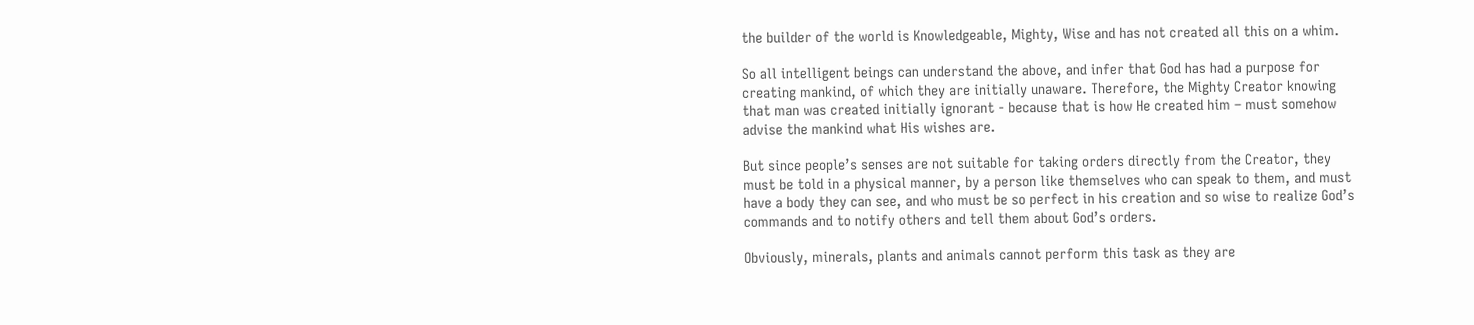the builder of the world is Knowledgeable, Mighty, Wise and has not created all this on a whim.

So all intelligent beings can understand the above, and infer that God has had a purpose for creating mankind, of which they are initially unaware. Therefore, the Mighty Creator knowing that man was created initially ignorant - because that is how He created him – must somehow advise the mankind what His wishes are.

But since people’s senses are not suitable for taking orders directly from the Creator, they must be told in a physical manner, by a person like themselves who can speak to them, and must have a body they can see, and who must be so perfect in his creation and so wise to realize God’s commands and to notify others and tell them about God’s orders.

Obviously, minerals, plants and animals cannot perform this task as they are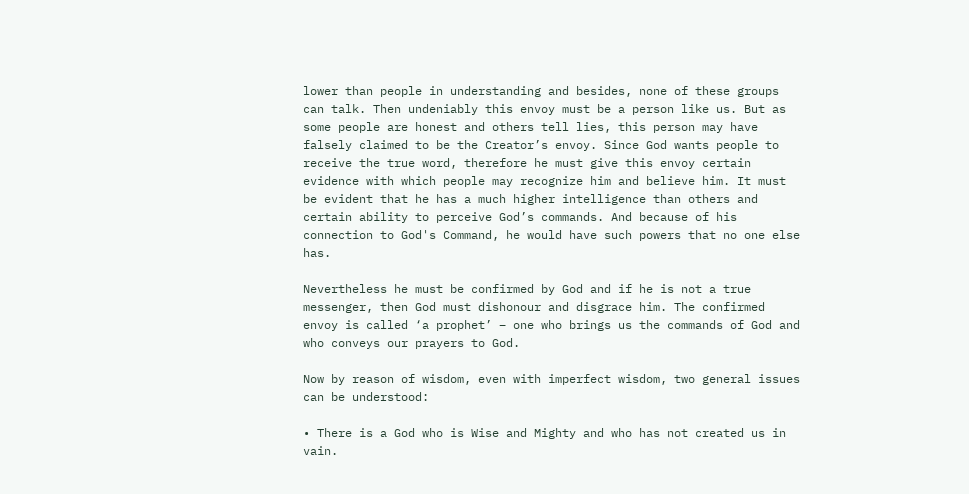lower than people in understanding and besides, none of these groups can talk. Then undeniably this envoy must be a person like us. But as some people are honest and others tell lies, this person may have falsely claimed to be the Creator’s envoy. Since God wants people to receive the true word, therefore he must give this envoy certain evidence with which people may recognize him and believe him. It must be evident that he has a much higher intelligence than others and certain ability to perceive God’s commands. And because of his connection to God's Command, he would have such powers that no one else has.

Nevertheless he must be confirmed by God and if he is not a true messenger, then God must dishonour and disgrace him. The confirmed envoy is called ‘a prophet’ – one who brings us the commands of God and who conveys our prayers to God.

Now by reason of wisdom, even with imperfect wisdom, two general issues can be understood:

• There is a God who is Wise and Mighty and who has not created us in vain.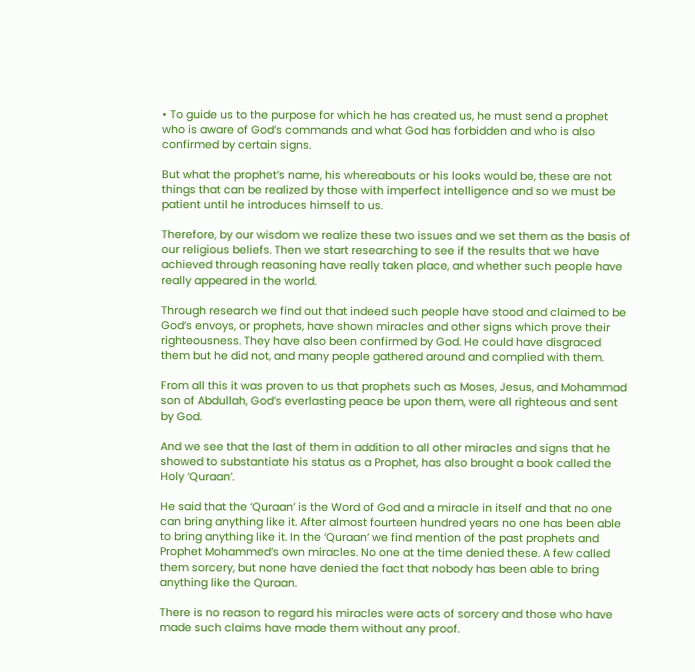• To guide us to the purpose for which he has created us, he must send a prophet who is aware of God’s commands and what God has forbidden and who is also confirmed by certain signs.

But what the prophet’s name, his whereabouts or his looks would be, these are not things that can be realized by those with imperfect intelligence and so we must be patient until he introduces himself to us.

Therefore, by our wisdom we realize these two issues and we set them as the basis of our religious beliefs. Then we start researching to see if the results that we have achieved through reasoning have really taken place, and whether such people have really appeared in the world.

Through research we find out that indeed such people have stood and claimed to be God’s envoys, or prophets, have shown miracles and other signs which prove their righteousness. They have also been confirmed by God. He could have disgraced them but he did not, and many people gathered around and complied with them.

From all this it was proven to us that prophets such as Moses, Jesus, and Mohammad son of Abdullah, God’s everlasting peace be upon them, were all righteous and sent by God.

And we see that the last of them in addition to all other miracles and signs that he showed to substantiate his status as a Prophet, has also brought a book called the Holy ‘Quraan’.

He said that the ‘Quraan’ is the Word of God and a miracle in itself and that no one can bring anything like it. After almost fourteen hundred years no one has been able to bring anything like it. In the ‘Quraan’ we find mention of the past prophets and Prophet Mohammed’s own miracles. No one at the time denied these. A few called them sorcery, but none have denied the fact that nobody has been able to bring anything like the Quraan.

There is no reason to regard his miracles were acts of sorcery and those who have made such claims have made them without any proof.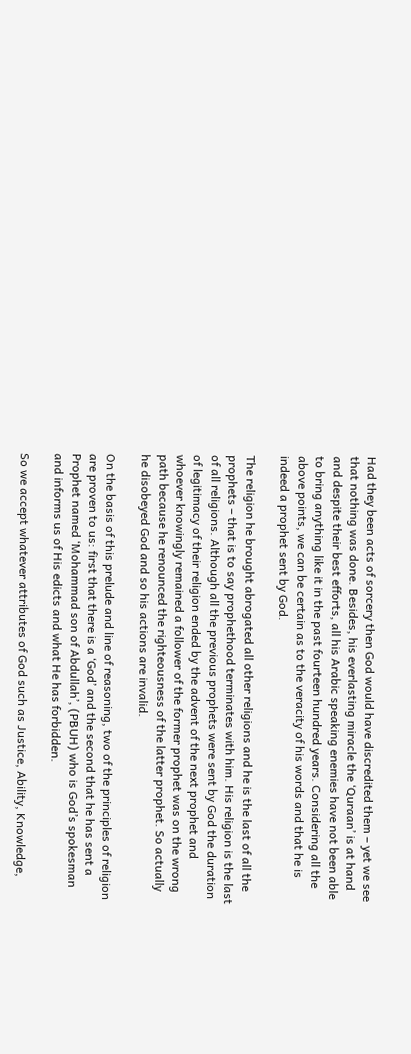Had they been acts of sorcery then God would have discredited them – yet we see that nothing was done. Besides, his everlasting miracle the ‘Quraan’ is at hand and despite their best efforts, all his Arabic speaking enemies have not been able to bring anything like it in the past fourteen hundred years. Considering all the above points, we can be certain as to the veracity of his words and that he is indeed a prophet sent by God.

The religion he brought abrogated all other religions and he is the last of all the prophets – that is to say prophethood terminates with him. His religion is the last of all religions. Although all the previous prophets were sent by God the duration of legitimacy of their religion ended by the advent of the next prophet and whoever knowingly remained a follower of the former prophet was on the wrong path because he renounced the righteousness of the latter prophet. So actually he disobeyed God and so his actions are invalid.

On the basis of this prelude and line of reasoning, two of the principles of religion are proven to us: first that there is a ‘God’ and the second that he has sent a Prophet named ‘Mohammad son of Abdullah’, (PBUH) who is God’s spokesman and informs us of His edicts and what He has forbidden.

So we accept whatever attributes of God such as Justice, Ability, Knowledge,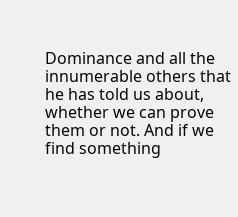Dominance and all the innumerable others that he has told us about, whether we can prove them or not. And if we find something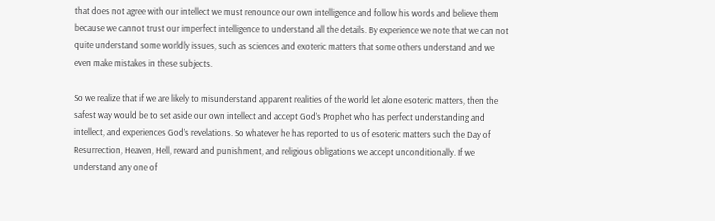that does not agree with our intellect we must renounce our own intelligence and follow his words and believe them because we cannot trust our imperfect intelligence to understand all the details. By experience we note that we can not quite understand some worldly issues, such as sciences and exoteric matters that some others understand and we even make mistakes in these subjects.

So we realize that if we are likely to misunderstand apparent realities of the world let alone esoteric matters, then the safest way would be to set aside our own intellect and accept God’s Prophet who has perfect understanding and intellect, and experiences God’s revelations. So whatever he has reported to us of esoteric matters such the Day of Resurrection, Heaven, Hell, reward and punishment, and religious obligations we accept unconditionally. If we understand any one of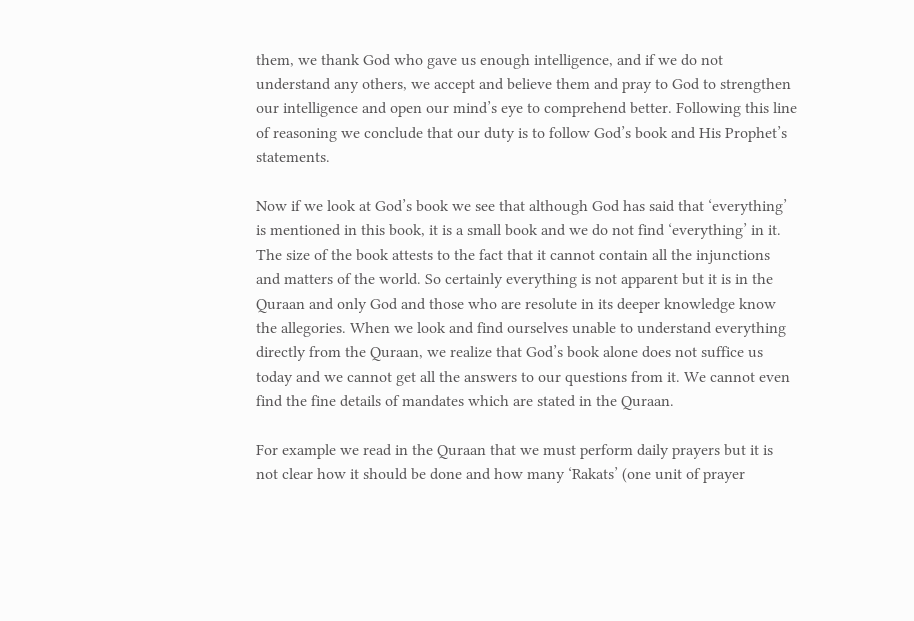them, we thank God who gave us enough intelligence, and if we do not understand any others, we accept and believe them and pray to God to strengthen our intelligence and open our mind’s eye to comprehend better. Following this line of reasoning we conclude that our duty is to follow God’s book and His Prophet’s statements.

Now if we look at God’s book we see that although God has said that ‘everything’ is mentioned in this book, it is a small book and we do not find ‘everything’ in it. The size of the book attests to the fact that it cannot contain all the injunctions and matters of the world. So certainly everything is not apparent but it is in the Quraan and only God and those who are resolute in its deeper knowledge know the allegories. When we look and find ourselves unable to understand everything directly from the Quraan, we realize that God’s book alone does not suffice us today and we cannot get all the answers to our questions from it. We cannot even find the fine details of mandates which are stated in the Quraan.

For example we read in the Quraan that we must perform daily prayers but it is not clear how it should be done and how many ‘Rakats’ (one unit of prayer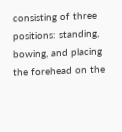consisting of three positions: standing, bowing, and placing the forehead on the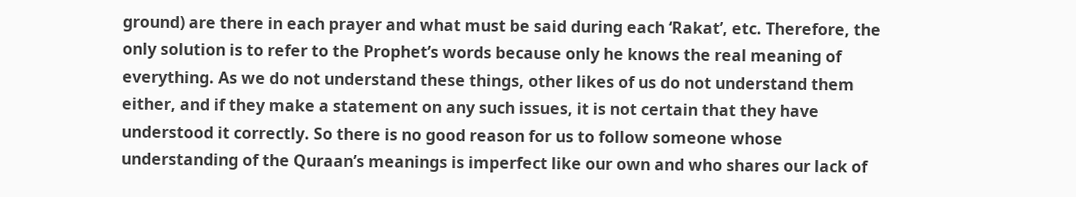ground) are there in each prayer and what must be said during each ‘Rakat’, etc. Therefore, the only solution is to refer to the Prophet’s words because only he knows the real meaning of everything. As we do not understand these things, other likes of us do not understand them either, and if they make a statement on any such issues, it is not certain that they have understood it correctly. So there is no good reason for us to follow someone whose understanding of the Quraan’s meanings is imperfect like our own and who shares our lack of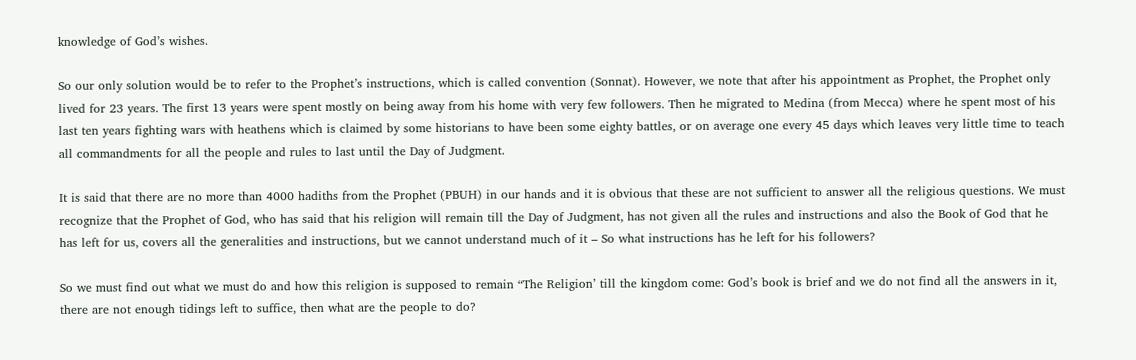knowledge of God’s wishes.

So our only solution would be to refer to the Prophet’s instructions, which is called convention (Sonnat). However, we note that after his appointment as Prophet, the Prophet only lived for 23 years. The first 13 years were spent mostly on being away from his home with very few followers. Then he migrated to Medina (from Mecca) where he spent most of his last ten years fighting wars with heathens which is claimed by some historians to have been some eighty battles, or on average one every 45 days which leaves very little time to teach all commandments for all the people and rules to last until the Day of Judgment.

It is said that there are no more than 4000 hadiths from the Prophet (PBUH) in our hands and it is obvious that these are not sufficient to answer all the religious questions. We must recognize that the Prophet of God, who has said that his religion will remain till the Day of Judgment, has not given all the rules and instructions and also the Book of God that he has left for us, covers all the generalities and instructions, but we cannot understand much of it – So what instructions has he left for his followers?

So we must find out what we must do and how this religion is supposed to remain “The Religion’ till the kingdom come: God’s book is brief and we do not find all the answers in it, there are not enough tidings left to suffice, then what are the people to do?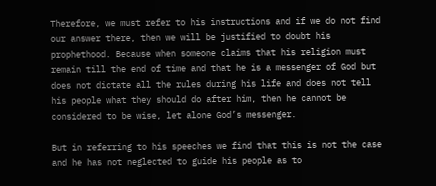Therefore, we must refer to his instructions and if we do not find our answer there, then we will be justified to doubt his prophethood. Because when someone claims that his religion must remain till the end of time and that he is a messenger of God but does not dictate all the rules during his life and does not tell his people what they should do after him, then he cannot be considered to be wise, let alone God’s messenger.

But in referring to his speeches we find that this is not the case and he has not neglected to guide his people as to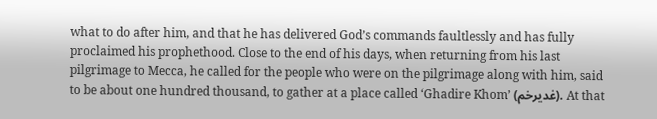what to do after him, and that he has delivered God’s commands faultlessly and has fully proclaimed his prophethood. Close to the end of his days, when returning from his last pilgrimage to Mecca, he called for the people who were on the pilgrimage along with him, said to be about one hundred thousand, to gather at a place called ‘Ghadire Khom’ (غديرخم). At that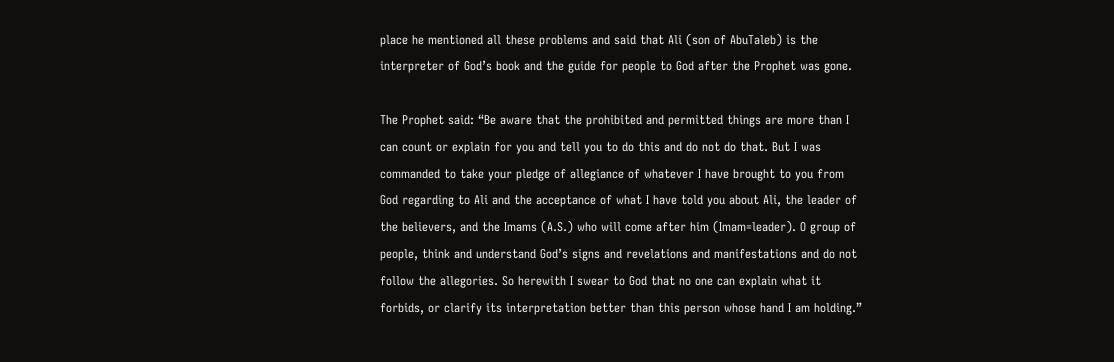place he mentioned all these problems and said that Ali (son of AbuTaleb) is the interpreter of God’s book and the guide for people to God after the Prophet was gone.

The Prophet said: “Be aware that the prohibited and permitted things are more than I can count or explain for you and tell you to do this and do not do that. But I was commanded to take your pledge of allegiance of whatever I have brought to you from God regarding to Ali and the acceptance of what I have told you about Ali, the leader of the believers, and the Imams (A.S.) who will come after him (Imam=leader). O group of people, think and understand God’s signs and revelations and manifestations and do not follow the allegories. So herewith I swear to God that no one can explain what it forbids, or clarify its interpretation better than this person whose hand I am holding.”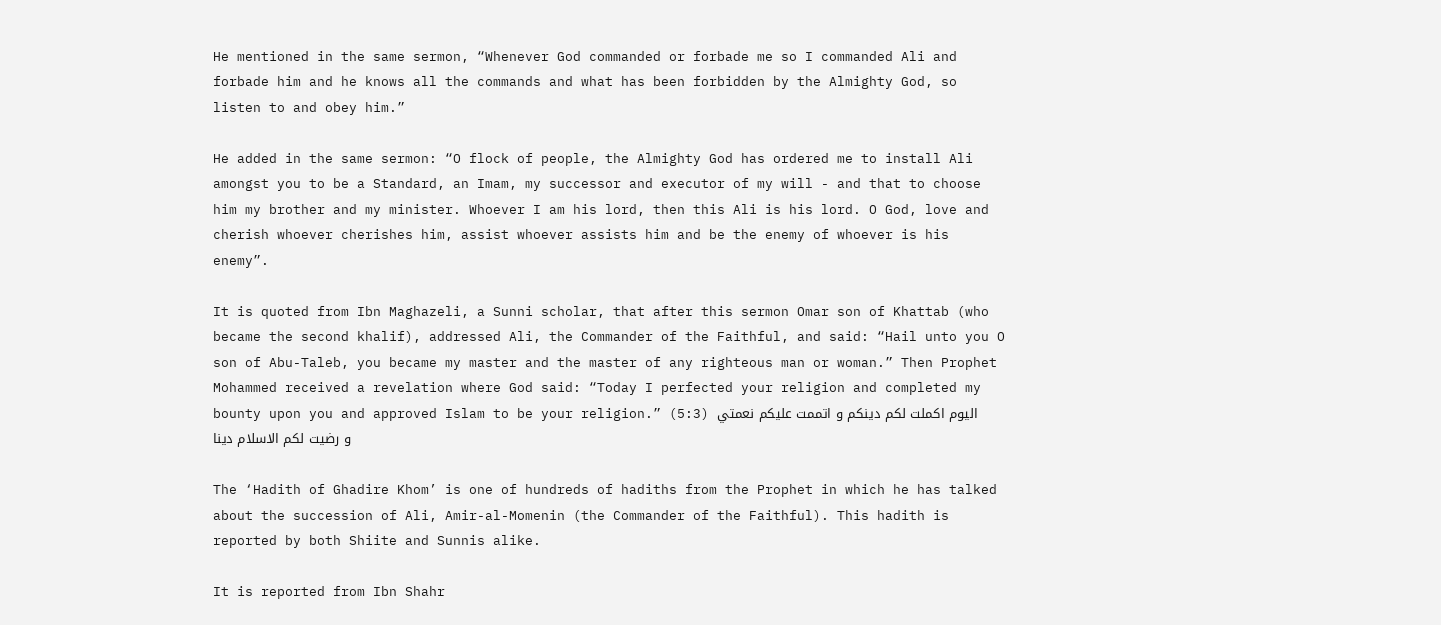He mentioned in the same sermon, “Whenever God commanded or forbade me so I commanded Ali and forbade him and he knows all the commands and what has been forbidden by the Almighty God, so listen to and obey him.”

He added in the same sermon: “O flock of people, the Almighty God has ordered me to install Ali amongst you to be a Standard, an Imam, my successor and executor of my will - and that to choose him my brother and my minister. Whoever I am his lord, then this Ali is his lord. O God, love and cherish whoever cherishes him, assist whoever assists him and be the enemy of whoever is his enemy”.

It is quoted from Ibn Maghazeli, a Sunni scholar, that after this sermon Omar son of Khattab (who became the second khalif), addressed Ali, the Commander of the Faithful, and said: “Hail unto you O son of Abu-Taleb, you became my master and the master of any righteous man or woman.” Then Prophet Mohammed received a revelation where God said: “Today I perfected your religion and completed my bounty upon you and approved Islam to be your religion.” (5:3) اليوم اكملت لكم دينكم و اتممت عليكم نعمتي و رضيت لكم الاسلام دينا

The ‘Hadith of Ghadire Khom’ is one of hundreds of hadiths from the Prophet in which he has talked about the succession of Ali, Amir-al-Momenin (the Commander of the Faithful). This hadith is reported by both Shiite and Sunnis alike.

It is reported from Ibn Shahr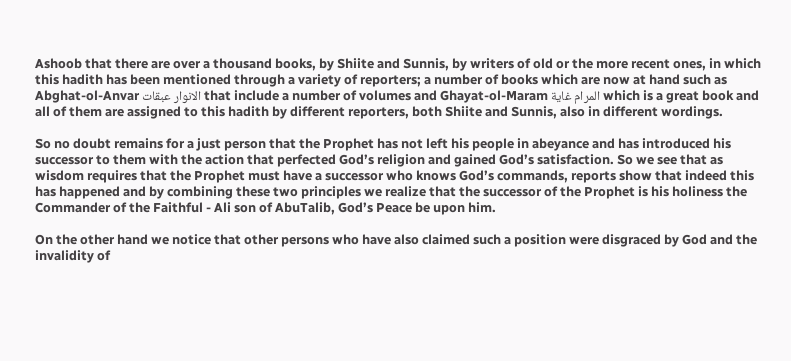Ashoob that there are over a thousand books, by Shiite and Sunnis, by writers of old or the more recent ones, in which this hadith has been mentioned through a variety of reporters; a number of books which are now at hand such as Abghat-ol-Anvar الانوار عبقات that include a number of volumes and Ghayat-ol-Maram المرام غاية which is a great book and all of them are assigned to this hadith by different reporters, both Shiite and Sunnis, also in different wordings.

So no doubt remains for a just person that the Prophet has not left his people in abeyance and has introduced his successor to them with the action that perfected God’s religion and gained God’s satisfaction. So we see that as wisdom requires that the Prophet must have a successor who knows God’s commands, reports show that indeed this has happened and by combining these two principles we realize that the successor of the Prophet is his holiness the Commander of the Faithful - Ali son of AbuTalib, God’s Peace be upon him.

On the other hand we notice that other persons who have also claimed such a position were disgraced by God and the invalidity of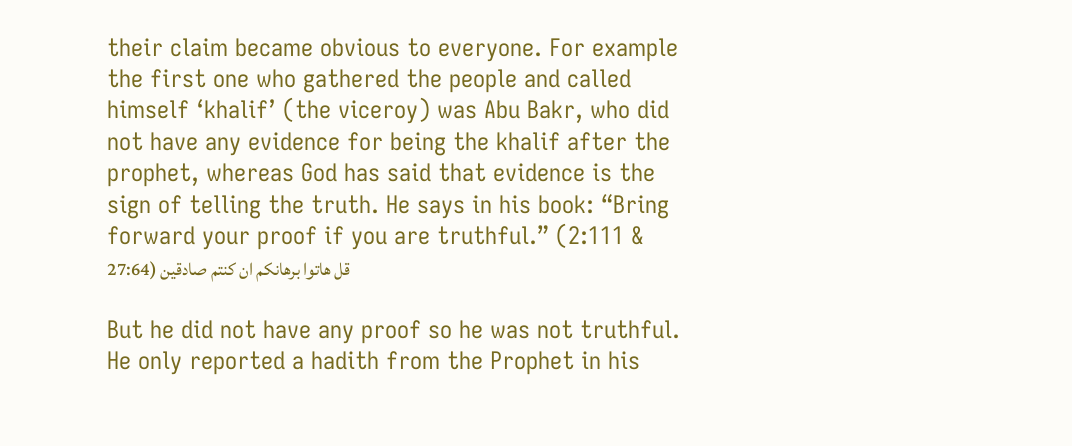their claim became obvious to everyone. For example the first one who gathered the people and called himself ‘khalif’ (the viceroy) was Abu Bakr, who did not have any evidence for being the khalif after the prophet, whereas God has said that evidence is the sign of telling the truth. He says in his book: “Bring forward your proof if you are truthful.” (2:111 & 27:64) قل هاتوا برهانكم ان كنتم صادقين

But he did not have any proof so he was not truthful. He only reported a hadith from the Prophet in his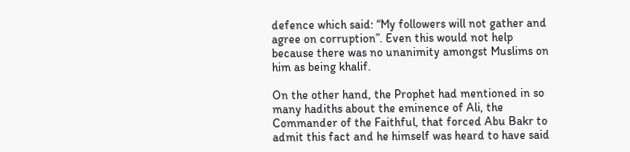defence which said: “My followers will not gather and agree on corruption”. Even this would not help because there was no unanimity amongst Muslims on him as being khalif.

On the other hand, the Prophet had mentioned in so many hadiths about the eminence of Ali, the Commander of the Faithful, that forced Abu Bakr to admit this fact and he himself was heard to have said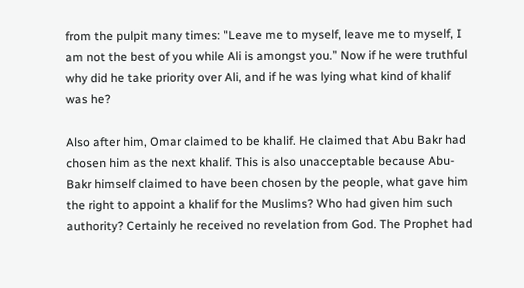from the pulpit many times: "Leave me to myself, leave me to myself, I am not the best of you while Ali is amongst you.” Now if he were truthful why did he take priority over Ali, and if he was lying what kind of khalif was he?

Also after him, Omar claimed to be khalif. He claimed that Abu Bakr had chosen him as the next khalif. This is also unacceptable because Abu-Bakr himself claimed to have been chosen by the people, what gave him the right to appoint a khalif for the Muslims? Who had given him such authority? Certainly he received no revelation from God. The Prophet had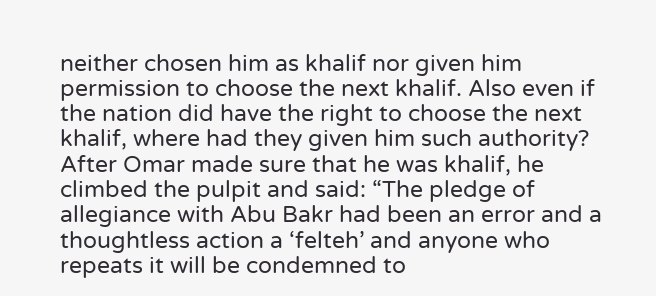neither chosen him as khalif nor given him permission to choose the next khalif. Also even if the nation did have the right to choose the next khalif, where had they given him such authority? After Omar made sure that he was khalif, he climbed the pulpit and said: “The pledge of allegiance with Abu Bakr had been an error and a thoughtless action a ‘felteh’ and anyone who repeats it will be condemned to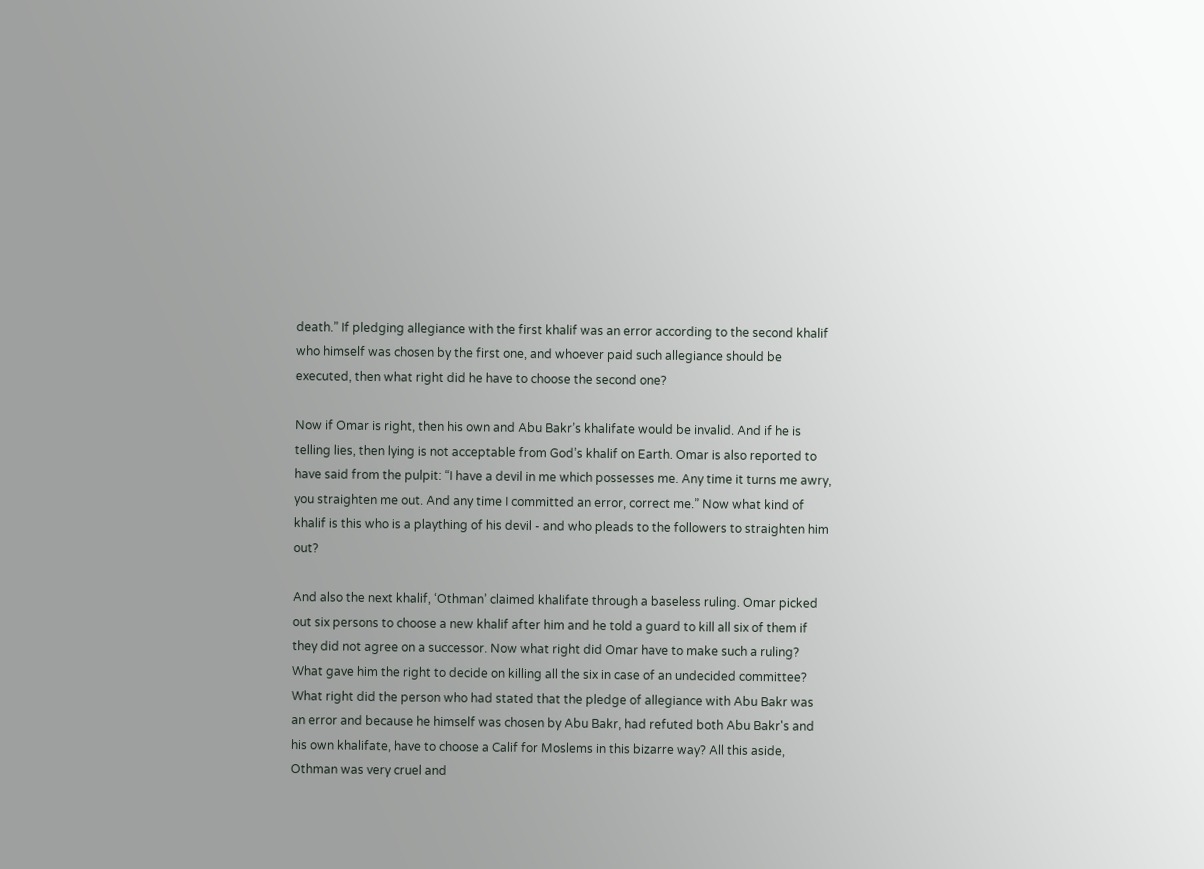death.” If pledging allegiance with the first khalif was an error according to the second khalif who himself was chosen by the first one, and whoever paid such allegiance should be executed, then what right did he have to choose the second one?

Now if Omar is right, then his own and Abu Bakr’s khalifate would be invalid. And if he is telling lies, then lying is not acceptable from God’s khalif on Earth. Omar is also reported to have said from the pulpit: “I have a devil in me which possesses me. Any time it turns me awry, you straighten me out. And any time I committed an error, correct me.” Now what kind of khalif is this who is a plaything of his devil - and who pleads to the followers to straighten him out?

And also the next khalif, ‘Othman’ claimed khalifate through a baseless ruling. Omar picked out six persons to choose a new khalif after him and he told a guard to kill all six of them if they did not agree on a successor. Now what right did Omar have to make such a ruling? What gave him the right to decide on killing all the six in case of an undecided committee? What right did the person who had stated that the pledge of allegiance with Abu Bakr was an error and because he himself was chosen by Abu Bakr, had refuted both Abu Bakr's and his own khalifate, have to choose a Calif for Moslems in this bizarre way? All this aside, Othman was very cruel and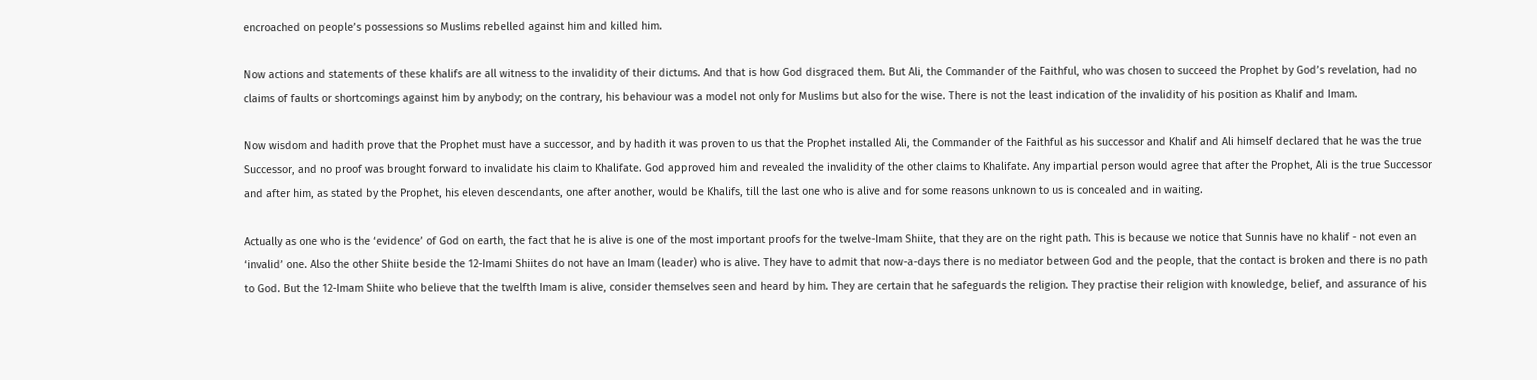encroached on people’s possessions so Muslims rebelled against him and killed him.

Now actions and statements of these khalifs are all witness to the invalidity of their dictums. And that is how God disgraced them. But Ali, the Commander of the Faithful, who was chosen to succeed the Prophet by God’s revelation, had no claims of faults or shortcomings against him by anybody; on the contrary, his behaviour was a model not only for Muslims but also for the wise. There is not the least indication of the invalidity of his position as Khalif and Imam.

Now wisdom and hadith prove that the Prophet must have a successor, and by hadith it was proven to us that the Prophet installed Ali, the Commander of the Faithful as his successor and Khalif and Ali himself declared that he was the true Successor, and no proof was brought forward to invalidate his claim to Khalifate. God approved him and revealed the invalidity of the other claims to Khalifate. Any impartial person would agree that after the Prophet, Ali is the true Successor and after him, as stated by the Prophet, his eleven descendants, one after another, would be Khalifs, till the last one who is alive and for some reasons unknown to us is concealed and in waiting.

Actually as one who is the ‘evidence’ of God on earth, the fact that he is alive is one of the most important proofs for the twelve-Imam Shiite, that they are on the right path. This is because we notice that Sunnis have no khalif - not even an ‘invalid’ one. Also the other Shiite beside the 12-Imami Shiites do not have an Imam (leader) who is alive. They have to admit that now-a-days there is no mediator between God and the people, that the contact is broken and there is no path to God. But the 12-Imam Shiite who believe that the twelfth Imam is alive, consider themselves seen and heard by him. They are certain that he safeguards the religion. They practise their religion with knowledge, belief, and assurance of his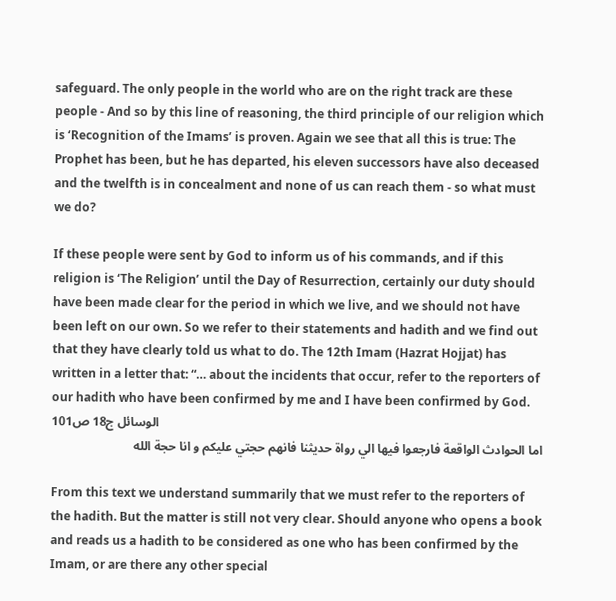safeguard. The only people in the world who are on the right track are these people - And so by this line of reasoning, the third principle of our religion which is ‘Recognition of the Imams’ is proven. Again we see that all this is true: The Prophet has been, but he has departed, his eleven successors have also deceased and the twelfth is in concealment and none of us can reach them - so what must we do?

If these people were sent by God to inform us of his commands, and if this religion is ‘The Religion’ until the Day of Resurrection, certainly our duty should have been made clear for the period in which we live, and we should not have been left on our own. So we refer to their statements and hadith and we find out that they have clearly told us what to do. The 12th Imam (Hazrat Hojjat) has written in a letter that: “… about the incidents that occur, refer to the reporters of our hadith who have been confirmed by me and I have been confirmed by God. الوسائل ج18 ص101
اما الحوادث الواقعة فارجعوا فيها الي رواة حديثنا فانهم حجتي عليكم و انا حجة الله

From this text we understand summarily that we must refer to the reporters of the hadith. But the matter is still not very clear. Should anyone who opens a book and reads us a hadith to be considered as one who has been confirmed by the Imam, or are there any other special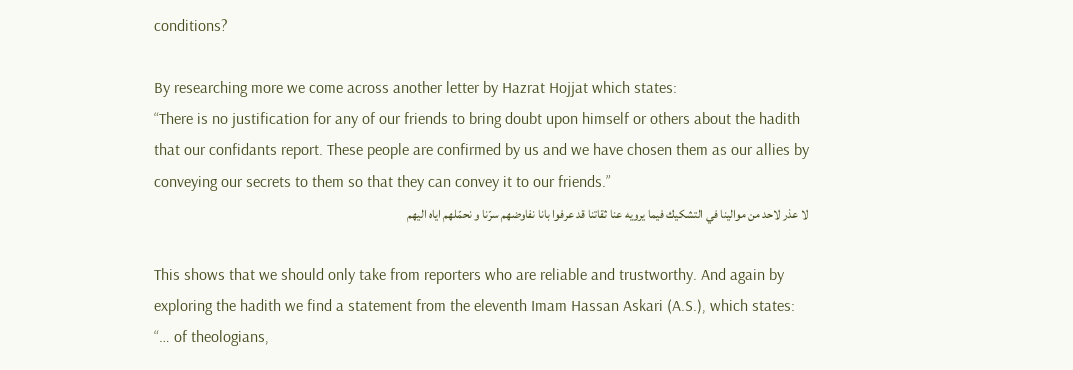conditions?

By researching more we come across another letter by Hazrat Hojjat which states:
“There is no justification for any of our friends to bring doubt upon himself or others about the hadith that our confidants report. These people are confirmed by us and we have chosen them as our allies by conveying our secrets to them so that they can convey it to our friends.”
لا عذر لاحد من موالينا في التشكيك فيما يرويه عنا ثقاتنا قد عرفوا بانا نفاوضهم سرّنا و نحمّلهم اياه اليهم

This shows that we should only take from reporters who are reliable and trustworthy. And again by exploring the hadith we find a statement from the eleventh Imam Hassan Askari (A.S.), which states: “… of theologians,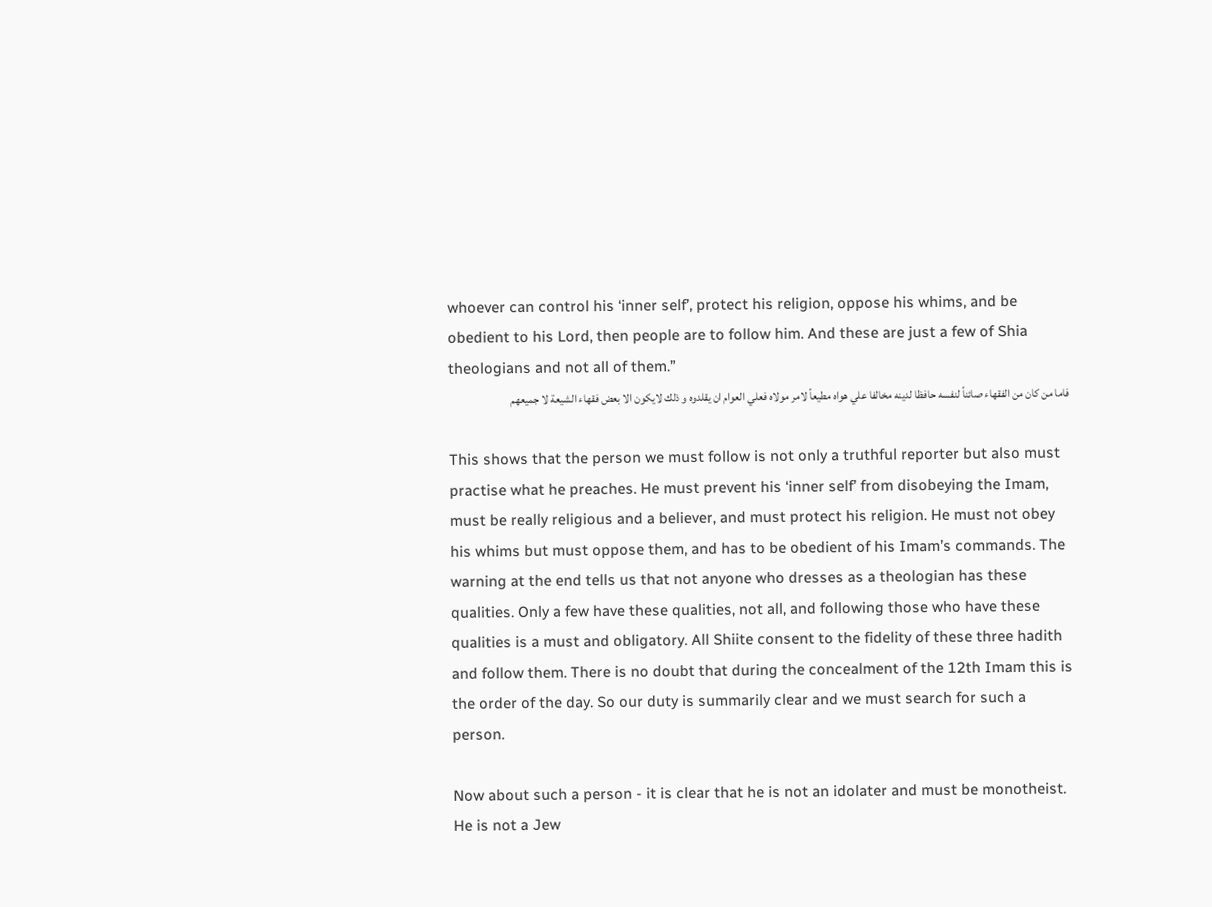whoever can control his ‘inner self’, protect his religion, oppose his whims, and be obedient to his Lord, then people are to follow him. And these are just a few of Shia theologians and not all of them.”
فاما من كان من الفقهاء صائناً لنفسه حافظا لدينه مخالفا علي هواه مطيعاً لامر مولاه فعلي العوام ان يقلدوه و ذلك لايكون الا بعض فقهاء الشيعة لا جميعهم

This shows that the person we must follow is not only a truthful reporter but also must practise what he preaches. He must prevent his ‘inner self’ from disobeying the Imam, must be really religious and a believer, and must protect his religion. He must not obey his whims but must oppose them, and has to be obedient of his Imam’s commands. The warning at the end tells us that not anyone who dresses as a theologian has these qualities. Only a few have these qualities, not all, and following those who have these qualities is a must and obligatory. All Shiite consent to the fidelity of these three hadith and follow them. There is no doubt that during the concealment of the 12th Imam this is the order of the day. So our duty is summarily clear and we must search for such a person.

Now about such a person - it is clear that he is not an idolater and must be monotheist. He is not a Jew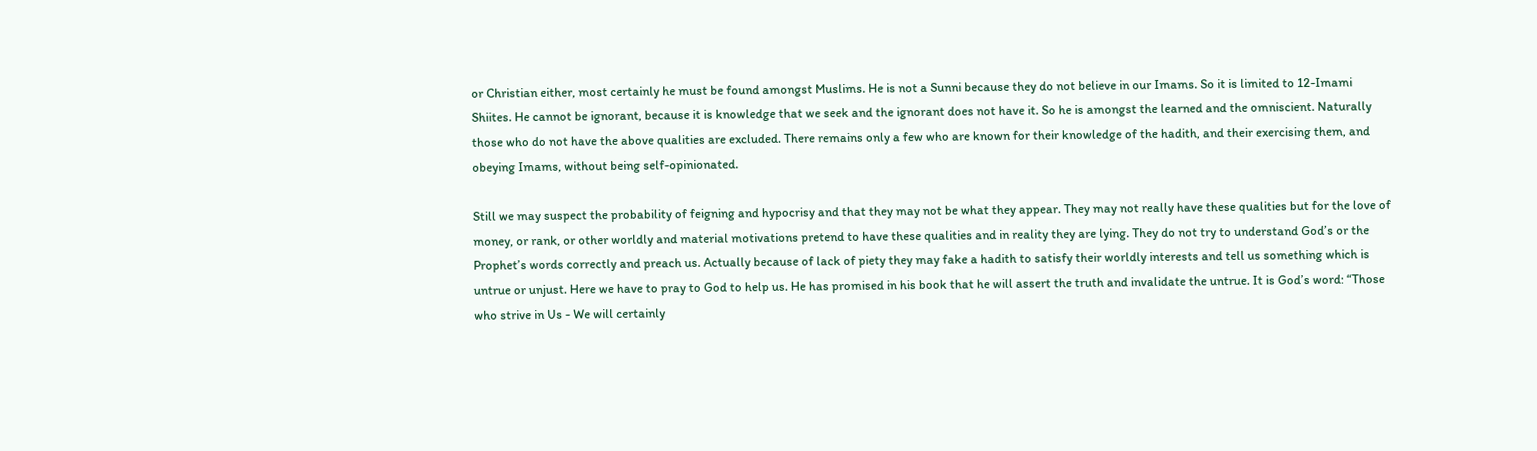or Christian either, most certainly he must be found amongst Muslims. He is not a Sunni because they do not believe in our Imams. So it is limited to 12-Imami Shiites. He cannot be ignorant, because it is knowledge that we seek and the ignorant does not have it. So he is amongst the learned and the omniscient. Naturally those who do not have the above qualities are excluded. There remains only a few who are known for their knowledge of the hadith, and their exercising them, and obeying Imams, without being self-opinionated.

Still we may suspect the probability of feigning and hypocrisy and that they may not be what they appear. They may not really have these qualities but for the love of money, or rank, or other worldly and material motivations pretend to have these qualities and in reality they are lying. They do not try to understand God’s or the Prophet’s words correctly and preach us. Actually because of lack of piety they may fake a hadith to satisfy their worldly interests and tell us something which is untrue or unjust. Here we have to pray to God to help us. He has promised in his book that he will assert the truth and invalidate the untrue. It is God’s word: “Those who strive in Us - We will certainly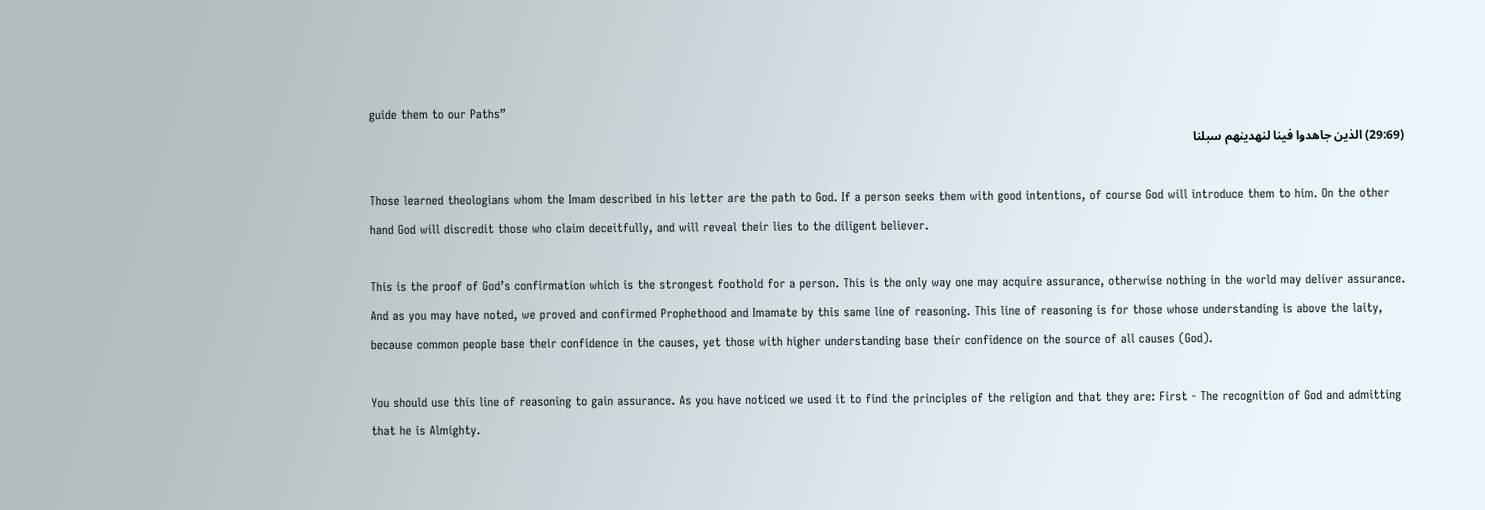guide them to our Paths”
(29:69) الذين جاهدوا فينا لنهدينهم سبلنا

Those learned theologians whom the Imam described in his letter are the path to God. If a person seeks them with good intentions, of course God will introduce them to him. On the other hand God will discredit those who claim deceitfully, and will reveal their lies to the diligent believer.

This is the proof of God’s confirmation which is the strongest foothold for a person. This is the only way one may acquire assurance, otherwise nothing in the world may deliver assurance. And as you may have noted, we proved and confirmed Prophethood and Imamate by this same line of reasoning. This line of reasoning is for those whose understanding is above the laity, because common people base their confidence in the causes, yet those with higher understanding base their confidence on the source of all causes (God).

You should use this line of reasoning to gain assurance. As you have noticed we used it to find the principles of the religion and that they are: First - The recognition of God and admitting that he is Almighty.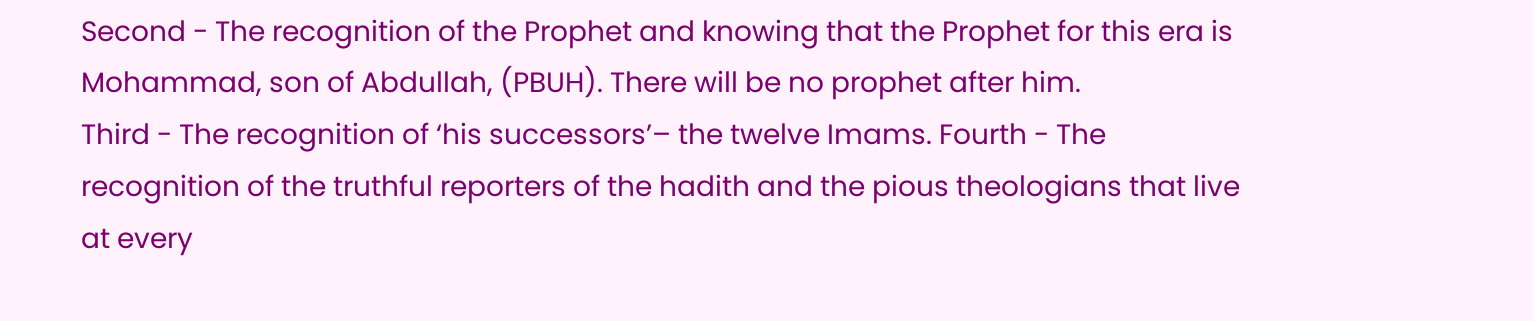Second - The recognition of the Prophet and knowing that the Prophet for this era is Mohammad, son of Abdullah, (PBUH). There will be no prophet after him.
Third - The recognition of ‘his successors’– the twelve Imams. Fourth - The recognition of the truthful reporters of the hadith and the pious theologians that live at every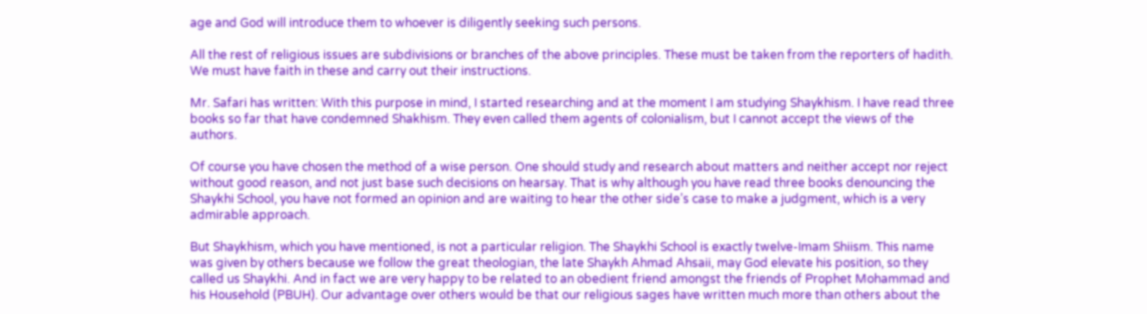age and God will introduce them to whoever is diligently seeking such persons.

All the rest of religious issues are subdivisions or branches of the above principles. These must be taken from the reporters of hadith. We must have faith in these and carry out their instructions.

Mr. Safari has written: With this purpose in mind, I started researching and at the moment I am studying Shaykhism. I have read three books so far that have condemned Shakhism. They even called them agents of colonialism, but I cannot accept the views of the authors.

Of course you have chosen the method of a wise person. One should study and research about matters and neither accept nor reject without good reason, and not just base such decisions on hearsay. That is why although you have read three books denouncing the Shaykhi School, you have not formed an opinion and are waiting to hear the other side’s case to make a judgment, which is a very admirable approach.

But Shaykhism, which you have mentioned, is not a particular religion. The Shaykhi School is exactly twelve-Imam Shiism. This name was given by others because we follow the great theologian, the late Shaykh Ahmad Ahsaii, may God elevate his position, so they called us Shaykhi. And in fact we are very happy to be related to an obedient friend amongst the friends of Prophet Mohammad and his Household (PBUH). Our advantage over others would be that our religious sages have written much more than others about the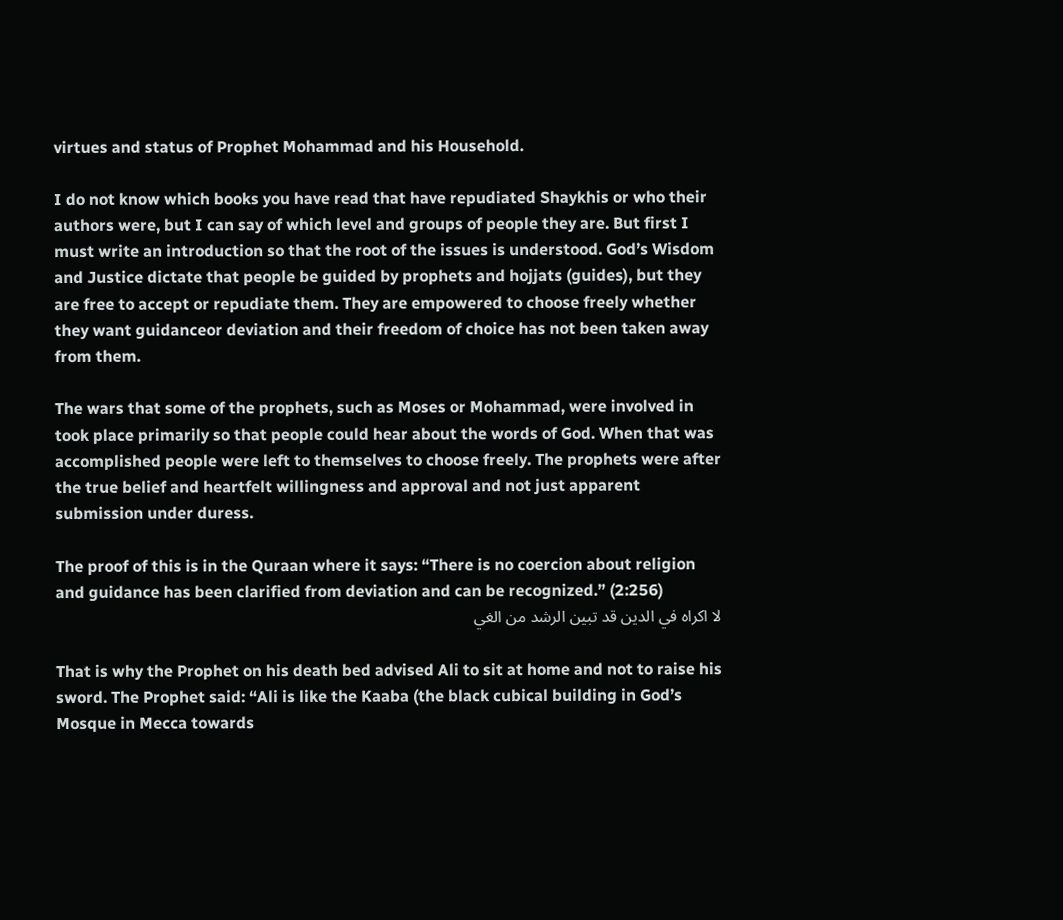virtues and status of Prophet Mohammad and his Household.

I do not know which books you have read that have repudiated Shaykhis or who their authors were, but I can say of which level and groups of people they are. But first I must write an introduction so that the root of the issues is understood. God’s Wisdom and Justice dictate that people be guided by prophets and hojjats (guides), but they are free to accept or repudiate them. They are empowered to choose freely whether they want guidanceor deviation and their freedom of choice has not been taken away from them.

The wars that some of the prophets, such as Moses or Mohammad, were involved in took place primarily so that people could hear about the words of God. When that was accomplished people were left to themselves to choose freely. The prophets were after the true belief and heartfelt willingness and approval and not just apparent submission under duress.

The proof of this is in the Quraan where it says: “There is no coercion about religion and guidance has been clarified from deviation and can be recognized.” (2:256)
لا اكراه في الدين قد تبين الرشد من الغي

That is why the Prophet on his death bed advised Ali to sit at home and not to raise his sword. The Prophet said: “Ali is like the Kaaba (the black cubical building in God’s Mosque in Mecca towards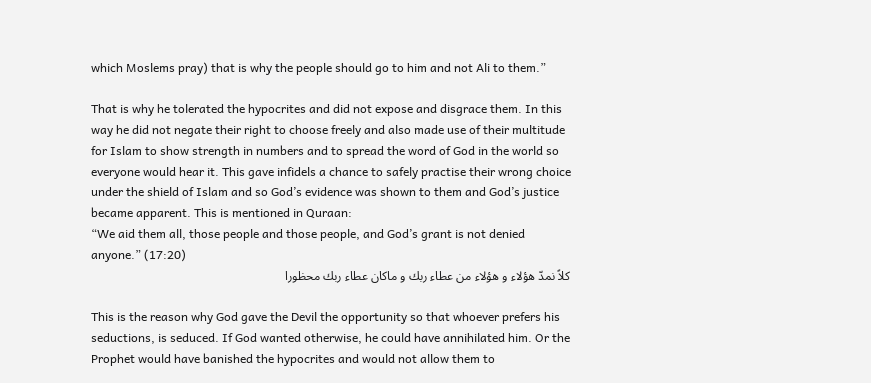which Moslems pray) that is why the people should go to him and not Ali to them.”

That is why he tolerated the hypocrites and did not expose and disgrace them. In this way he did not negate their right to choose freely and also made use of their multitude for Islam to show strength in numbers and to spread the word of God in the world so everyone would hear it. This gave infidels a chance to safely practise their wrong choice under the shield of Islam and so God’s evidence was shown to them and God’s justice became apparent. This is mentioned in Quraan:
“We aid them all, those people and those people, and God’s grant is not denied anyone.” (17:20)
كلاً نمدّ هؤلاء و هؤلاء من عطاء ربك و ماكان عطاء ربك محظورا

This is the reason why God gave the Devil the opportunity so that whoever prefers his seductions, is seduced. If God wanted otherwise, he could have annihilated him. Or the Prophet would have banished the hypocrites and would not allow them to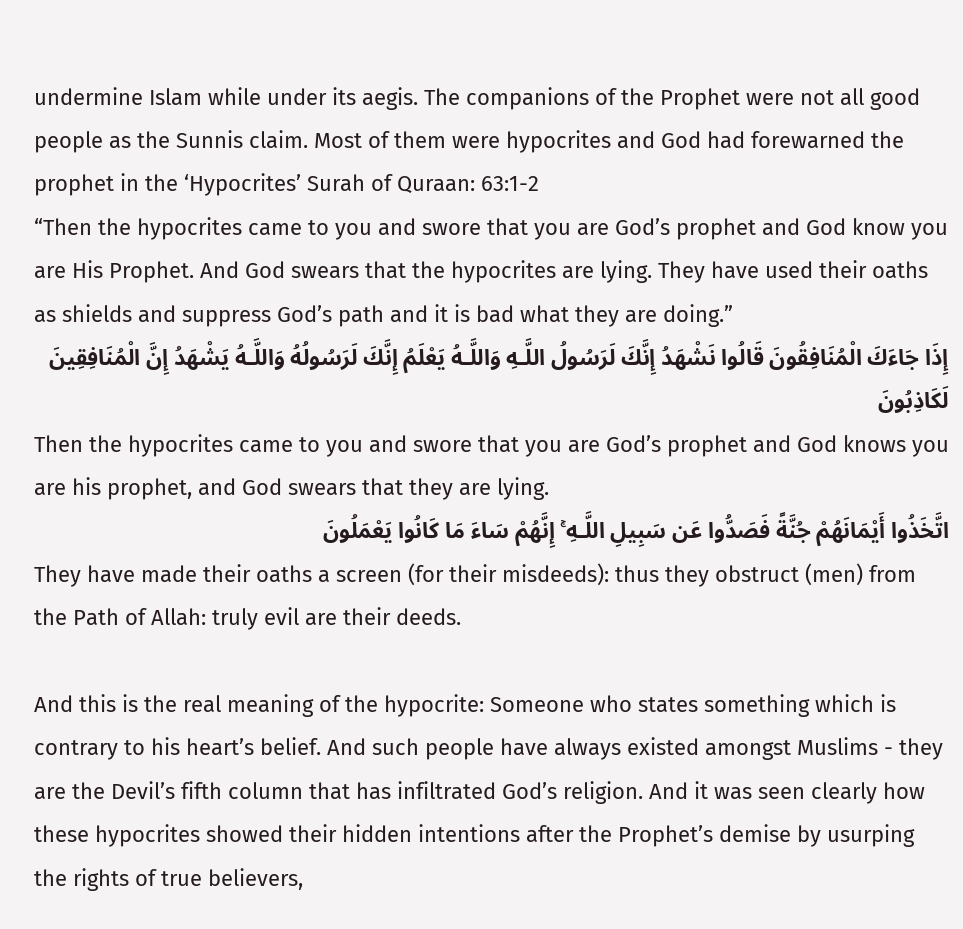undermine Islam while under its aegis. The companions of the Prophet were not all good people as the Sunnis claim. Most of them were hypocrites and God had forewarned the prophet in the ‘Hypocrites’ Surah of Quraan: 63:1-2
“Then the hypocrites came to you and swore that you are God’s prophet and God know you are His Prophet. And God swears that the hypocrites are lying. They have used their oaths as shields and suppress God’s path and it is bad what they are doing.”
إِذَا جَاءَكَ الْمُنَافِقُونَ قَالُوا نَشْهَدُ إِنَّكَ لَرَسُولُ اللَّـهِ وَاللَّـهُ يَعْلَمُ إِنَّكَ لَرَسُولُهُ وَاللَّـهُ يَشْهَدُ إِنَّ الْمُنَافِقِينَ لَكَاذِبُونَ
Then the hypocrites came to you and swore that you are God’s prophet and God knows you are his prophet, and God swears that they are lying.
اتَّخَذُوا أَيْمَانَهُمْ جُنَّةً فَصَدُّوا عَن سَبِيلِ اللَّـهِ ۚ إِنَّهُمْ سَاءَ مَا كَانُوا يَعْمَلُونَ
They have made their oaths a screen (for their misdeeds): thus they obstruct (men) from the Path of Allah: truly evil are their deeds.

And this is the real meaning of the hypocrite: Someone who states something which is contrary to his heart’s belief. And such people have always existed amongst Muslims - they are the Devil’s fifth column that has infiltrated God’s religion. And it was seen clearly how these hypocrites showed their hidden intentions after the Prophet’s demise by usurping the rights of true believers,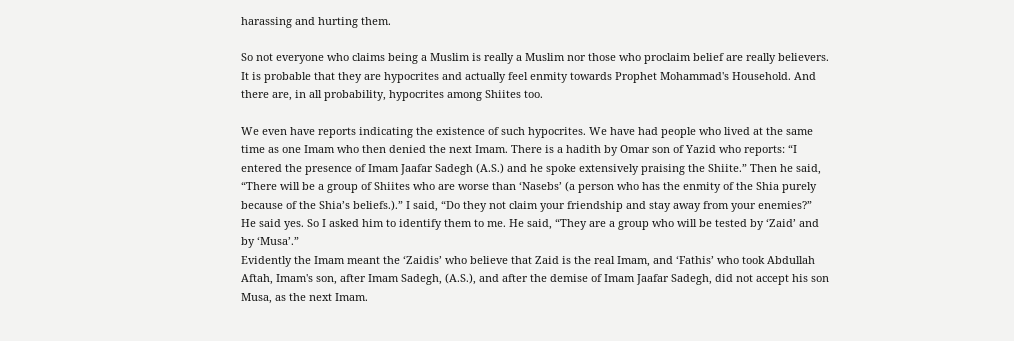harassing and hurting them.

So not everyone who claims being a Muslim is really a Muslim nor those who proclaim belief are really believers. It is probable that they are hypocrites and actually feel enmity towards Prophet Mohammad's Household. And there are, in all probability, hypocrites among Shiites too.

We even have reports indicating the existence of such hypocrites. We have had people who lived at the same time as one Imam who then denied the next Imam. There is a hadith by Omar son of Yazid who reports: “I entered the presence of Imam Jaafar Sadegh (A.S.) and he spoke extensively praising the Shiite.” Then he said, “There will be a group of Shiites who are worse than ‘Nasebs’ (a person who has the enmity of the Shia purely because of the Shia’s beliefs.).” I said, “Do they not claim your friendship and stay away from your enemies?” He said yes. So I asked him to identify them to me. He said, “They are a group who will be tested by ‘Zaid’ and by ‘Musa’.”
Evidently the Imam meant the ‘Zaidis’ who believe that Zaid is the real Imam, and ‘Fathis’ who took Abdullah Aftah, Imam's son, after Imam Sadegh, (A.S.), and after the demise of Imam Jaafar Sadegh, did not accept his son Musa, as the next Imam.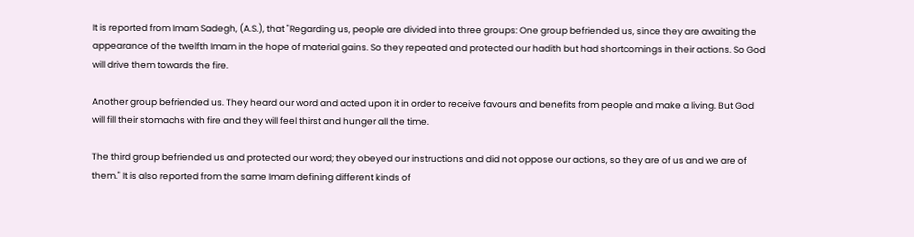It is reported from Imam Sadegh, (A.S.), that "Regarding us, people are divided into three groups: One group befriended us, since they are awaiting the appearance of the twelfth Imam in the hope of material gains. So they repeated and protected our hadith but had shortcomings in their actions. So God will drive them towards the fire.

Another group befriended us. They heard our word and acted upon it in order to receive favours and benefits from people and make a living. But God will fill their stomachs with fire and they will feel thirst and hunger all the time.

The third group befriended us and protected our word; they obeyed our instructions and did not oppose our actions, so they are of us and we are of them." It is also reported from the same Imam defining different kinds of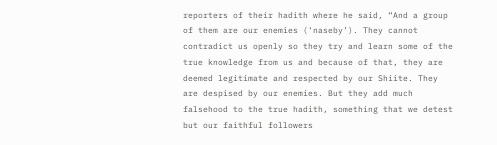reporters of their hadith where he said, “And a group of them are our enemies (‘naseby’). They cannot contradict us openly so they try and learn some of the true knowledge from us and because of that, they are deemed legitimate and respected by our Shiite. They are despised by our enemies. But they add much falsehood to the true hadith, something that we detest but our faithful followers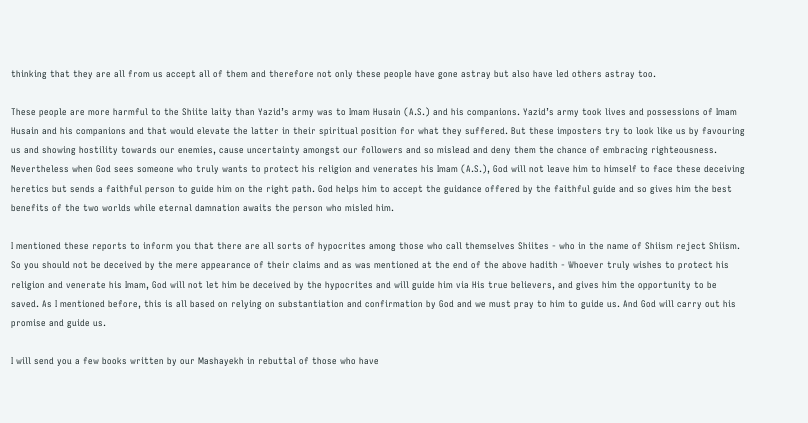thinking that they are all from us accept all of them and therefore not only these people have gone astray but also have led others astray too.

These people are more harmful to the Shiite laity than Yazid’s army was to Imam Husain (A.S.) and his companions. Yazid’s army took lives and possessions of Imam Husain and his companions and that would elevate the latter in their spiritual position for what they suffered. But these imposters try to look like us by favouring us and showing hostility towards our enemies, cause uncertainty amongst our followers and so mislead and deny them the chance of embracing righteousness. Nevertheless when God sees someone who truly wants to protect his religion and venerates his Imam (A.S.), God will not leave him to himself to face these deceiving heretics but sends a faithful person to guide him on the right path. God helps him to accept the guidance offered by the faithful guide and so gives him the best benefits of the two worlds while eternal damnation awaits the person who misled him.

I mentioned these reports to inform you that there are all sorts of hypocrites among those who call themselves Shiites - who in the name of Shiism reject Shiism. So you should not be deceived by the mere appearance of their claims and as was mentioned at the end of the above hadith - Whoever truly wishes to protect his religion and venerate his Imam, God will not let him be deceived by the hypocrites and will guide him via His true believers, and gives him the opportunity to be saved. As I mentioned before, this is all based on relying on substantiation and confirmation by God and we must pray to him to guide us. And God will carry out his promise and guide us.

I will send you a few books written by our Mashayekh in rebuttal of those who have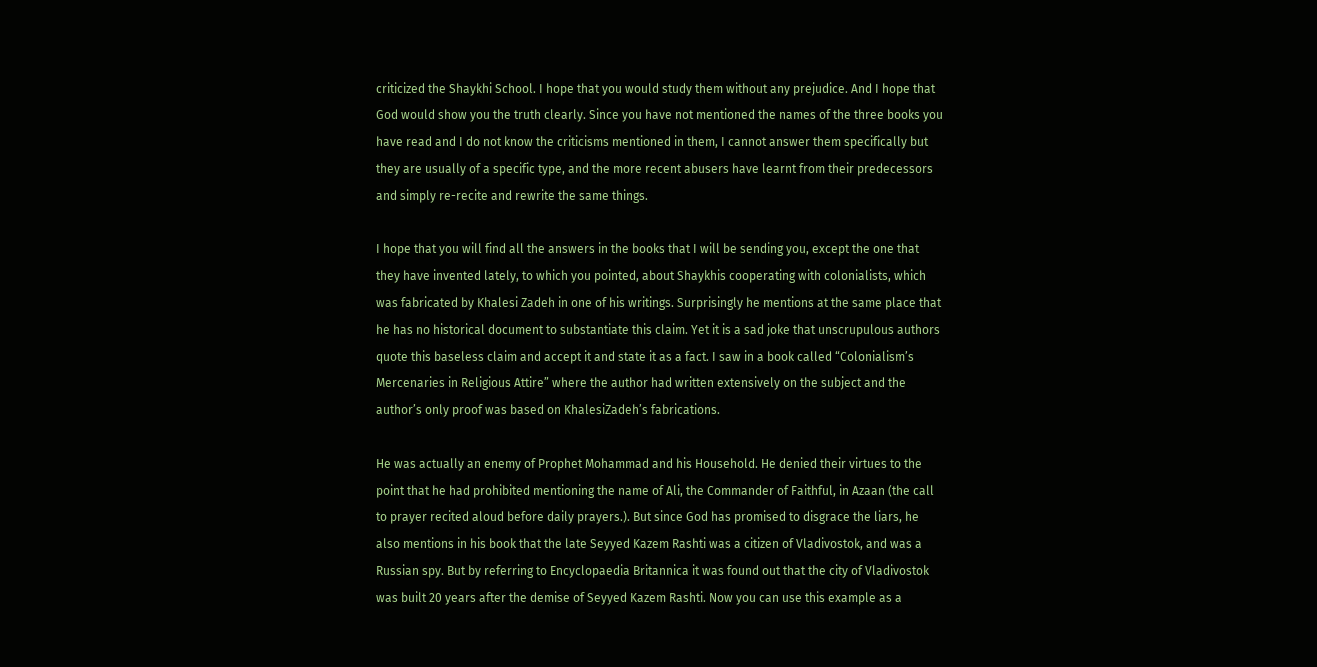criticized the Shaykhi School. I hope that you would study them without any prejudice. And I hope that God would show you the truth clearly. Since you have not mentioned the names of the three books you have read and I do not know the criticisms mentioned in them, I cannot answer them specifically but they are usually of a specific type, and the more recent abusers have learnt from their predecessors and simply re-recite and rewrite the same things.

I hope that you will find all the answers in the books that I will be sending you, except the one that they have invented lately, to which you pointed, about Shaykhis cooperating with colonialists, which was fabricated by Khalesi Zadeh in one of his writings. Surprisingly he mentions at the same place that he has no historical document to substantiate this claim. Yet it is a sad joke that unscrupulous authors quote this baseless claim and accept it and state it as a fact. I saw in a book called “Colonialism’s Mercenaries in Religious Attire” where the author had written extensively on the subject and the author’s only proof was based on KhalesiZadeh’s fabrications.

He was actually an enemy of Prophet Mohammad and his Household. He denied their virtues to the point that he had prohibited mentioning the name of Ali, the Commander of Faithful, in Azaan (the call to prayer recited aloud before daily prayers.). But since God has promised to disgrace the liars, he also mentions in his book that the late Seyyed Kazem Rashti was a citizen of Vladivostok, and was a Russian spy. But by referring to Encyclopaedia Britannica it was found out that the city of Vladivostok was built 20 years after the demise of Seyyed Kazem Rashti. Now you can use this example as a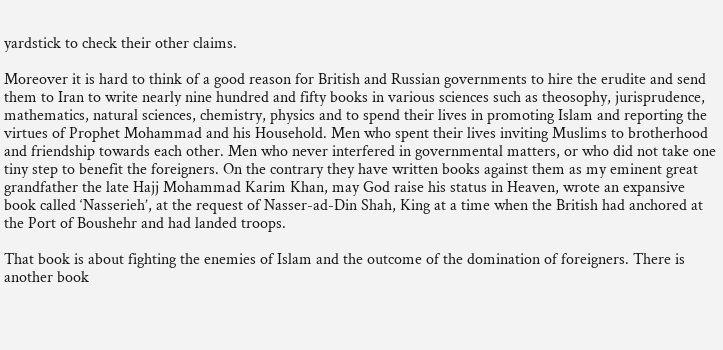yardstick to check their other claims.

Moreover it is hard to think of a good reason for British and Russian governments to hire the erudite and send them to Iran to write nearly nine hundred and fifty books in various sciences such as theosophy, jurisprudence, mathematics, natural sciences, chemistry, physics and to spend their lives in promoting Islam and reporting the virtues of Prophet Mohammad and his Household. Men who spent their lives inviting Muslims to brotherhood and friendship towards each other. Men who never interfered in governmental matters, or who did not take one tiny step to benefit the foreigners. On the contrary they have written books against them as my eminent great grandfather the late Hajj Mohammad Karim Khan, may God raise his status in Heaven, wrote an expansive book called ‘Nasserieh’, at the request of Nasser-ad-Din Shah, King at a time when the British had anchored at the Port of Boushehr and had landed troops.

That book is about fighting the enemies of Islam and the outcome of the domination of foreigners. There is another book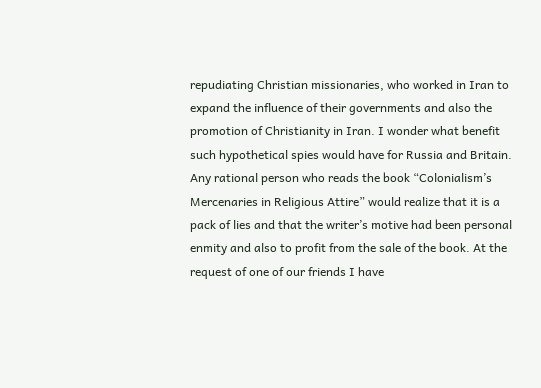repudiating Christian missionaries, who worked in Iran to expand the influence of their governments and also the promotion of Christianity in Iran. I wonder what benefit such hypothetical spies would have for Russia and Britain. Any rational person who reads the book “Colonialism’s Mercenaries in Religious Attire” would realize that it is a pack of lies and that the writer’s motive had been personal enmity and also to profit from the sale of the book. At the request of one of our friends I have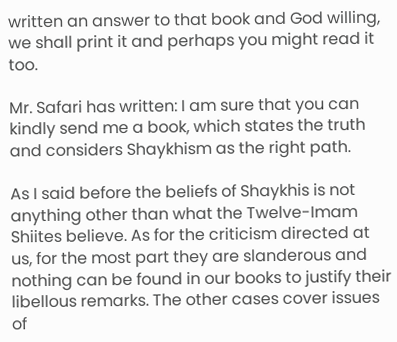written an answer to that book and God willing, we shall print it and perhaps you might read it too.

Mr. Safari has written: I am sure that you can kindly send me a book, which states the truth and considers Shaykhism as the right path.

As I said before the beliefs of Shaykhis is not anything other than what the Twelve-Imam Shiites believe. As for the criticism directed at us, for the most part they are slanderous and nothing can be found in our books to justify their libellous remarks. The other cases cover issues of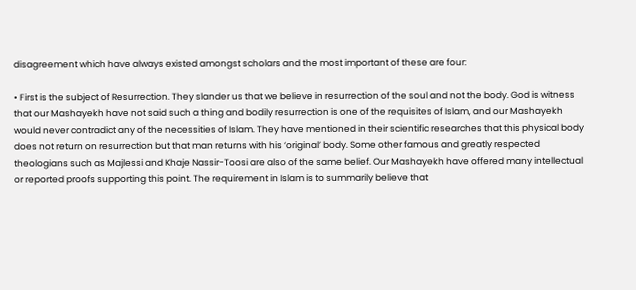disagreement which have always existed amongst scholars and the most important of these are four:

• First is the subject of Resurrection. They slander us that we believe in resurrection of the soul and not the body. God is witness that our Mashayekh have not said such a thing and bodily resurrection is one of the requisites of Islam, and our Mashayekh would never contradict any of the necessities of Islam. They have mentioned in their scientific researches that this physical body does not return on resurrection but that man returns with his ‘original’ body. Some other famous and greatly respected theologians such as Majlessi and Khaje Nassir-Toosi are also of the same belief. Our Mashayekh have offered many intellectual or reported proofs supporting this point. The requirement in Islam is to summarily believe that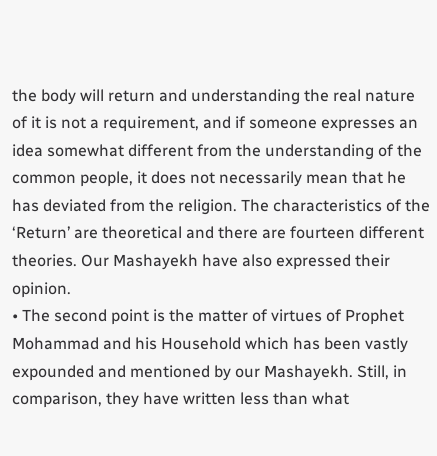the body will return and understanding the real nature of it is not a requirement, and if someone expresses an idea somewhat different from the understanding of the common people, it does not necessarily mean that he has deviated from the religion. The characteristics of the ‘Return’ are theoretical and there are fourteen different theories. Our Mashayekh have also expressed their opinion.
• The second point is the matter of virtues of Prophet Mohammad and his Household which has been vastly expounded and mentioned by our Mashayekh. Still, in comparison, they have written less than what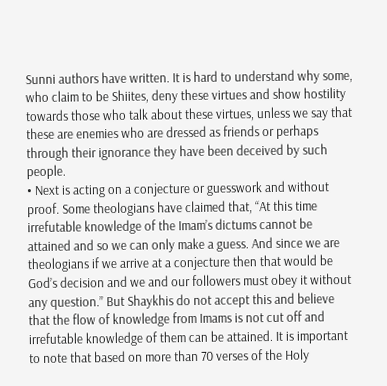Sunni authors have written. It is hard to understand why some, who claim to be Shiites, deny these virtues and show hostility towards those who talk about these virtues, unless we say that these are enemies who are dressed as friends or perhaps through their ignorance they have been deceived by such people.
• Next is acting on a conjecture or guesswork and without proof. Some theologians have claimed that, “At this time irrefutable knowledge of the Imam’s dictums cannot be attained and so we can only make a guess. And since we are theologians if we arrive at a conjecture then that would be God’s decision and we and our followers must obey it without any question.” But Shaykhis do not accept this and believe that the flow of knowledge from Imams is not cut off and irrefutable knowledge of them can be attained. It is important to note that based on more than 70 verses of the Holy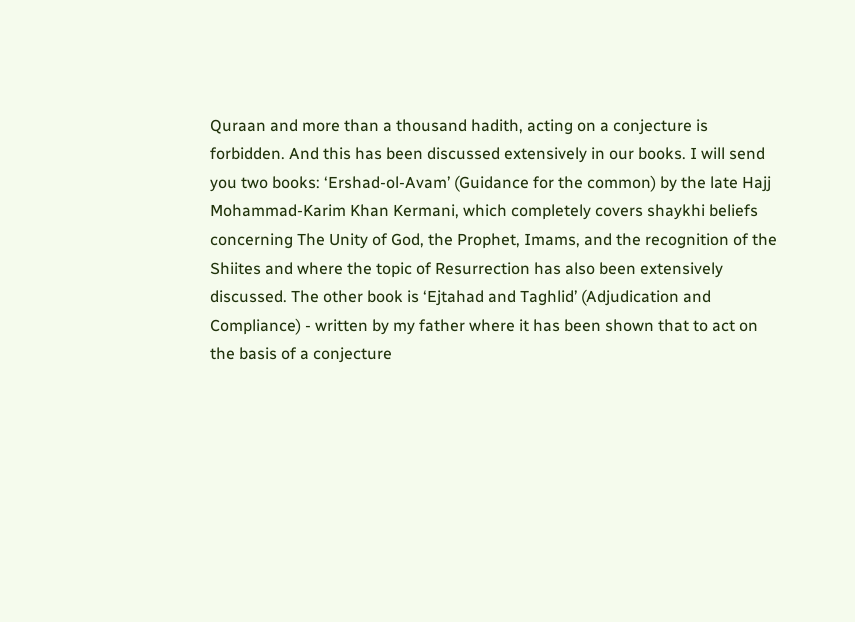Quraan and more than a thousand hadith, acting on a conjecture is forbidden. And this has been discussed extensively in our books. I will send you two books: ‘Ershad-ol-Avam’ (Guidance for the common) by the late Hajj Mohammad-Karim Khan Kermani, which completely covers shaykhi beliefs concerning The Unity of God, the Prophet, Imams, and the recognition of the Shiites and where the topic of Resurrection has also been extensively discussed. The other book is ‘Ejtahad and Taghlid’ (Adjudication and Compliance) - written by my father where it has been shown that to act on the basis of a conjecture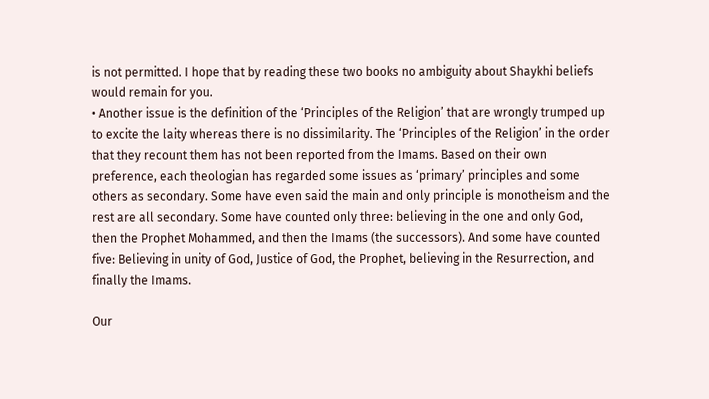is not permitted. I hope that by reading these two books no ambiguity about Shaykhi beliefs would remain for you.
• Another issue is the definition of the ‘Principles of the Religion’ that are wrongly trumped up to excite the laity whereas there is no dissimilarity. The ‘Principles of the Religion’ in the order that they recount them has not been reported from the Imams. Based on their own preference, each theologian has regarded some issues as ‘primary’ principles and some others as secondary. Some have even said the main and only principle is monotheism and the rest are all secondary. Some have counted only three: believing in the one and only God, then the Prophet Mohammed, and then the Imams (the successors). And some have counted five: Believing in unity of God, Justice of God, the Prophet, believing in the Resurrection, and finally the Imams.

Our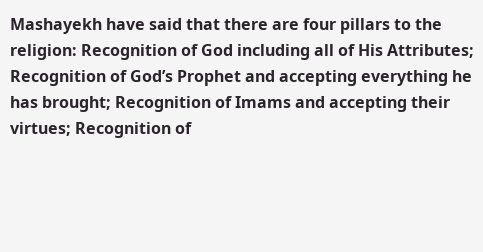Mashayekh have said that there are four pillars to the religion: Recognition of God including all of His Attributes; Recognition of God’s Prophet and accepting everything he has brought; Recognition of Imams and accepting their virtues; Recognition of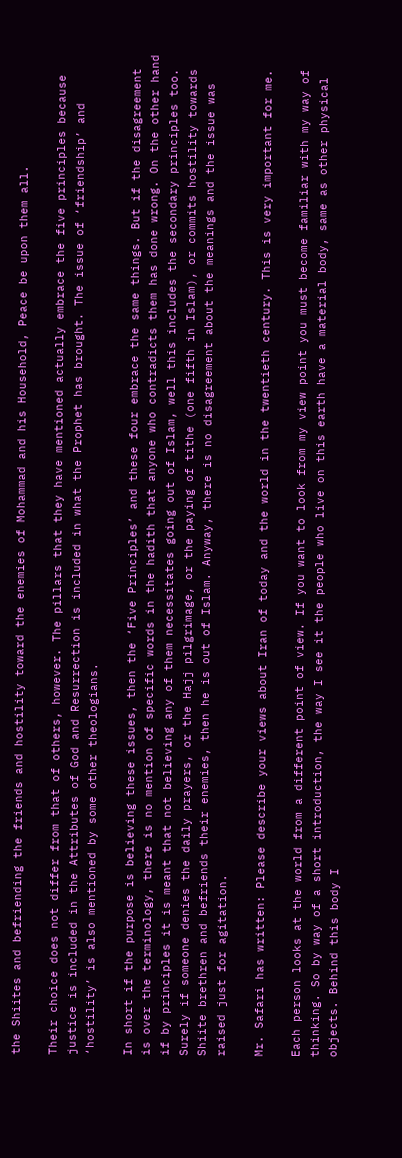the Shiites and befriending the friends and hostility toward the enemies of Mohammad and his Household, Peace be upon them all.

Their choice does not differ from that of others, however. The pillars that they have mentioned actually embrace the five principles because justice is included in the Attributes of God and Resurrection is included in what the Prophet has brought. The issue of ‘friendship’ and ‘hostility’ is also mentioned by some other theologians.

In short if the purpose is believing these issues, then the ‘Five Principles’ and these four embrace the same things. But if the disagreement is over the terminology, there is no mention of specific words in the hadith that anyone who contradicts them has done wrong. On the other hand if by principles it is meant that not believing any of them necessitates going out of Islam, well this includes the secondary principles too. Surely if someone denies the daily prayers, or the Hajj pilgrimage, or the paying of tithe (one fifth in Islam), or commits hostility towards Shiite brethren and befriends their enemies, then he is out of Islam. Anyway, there is no disagreement about the meanings and the issue was raised just for agitation.

Mr. Safari has written: Please describe your views about Iran of today and the world in the twentieth century. This is very important for me.

Each person looks at the world from a different point of view. If you want to look from my view point you must become familiar with my way of thinking. So by way of a short introduction, the way I see it the people who live on this earth have a material body, same as other physical objects. Behind this body I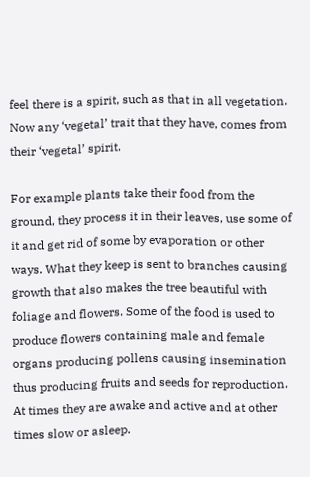feel there is a spirit, such as that in all vegetation. Now any ‘vegetal’ trait that they have, comes from their ‘vegetal’ spirit.

For example plants take their food from the ground, they process it in their leaves, use some of it and get rid of some by evaporation or other ways. What they keep is sent to branches causing growth that also makes the tree beautiful with foliage and flowers. Some of the food is used to produce flowers containing male and female organs producing pollens causing insemination thus producing fruits and seeds for reproduction. At times they are awake and active and at other times slow or asleep.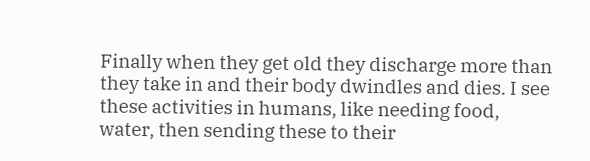Finally when they get old they discharge more than they take in and their body dwindles and dies. I see these activities in humans, like needing food, water, then sending these to their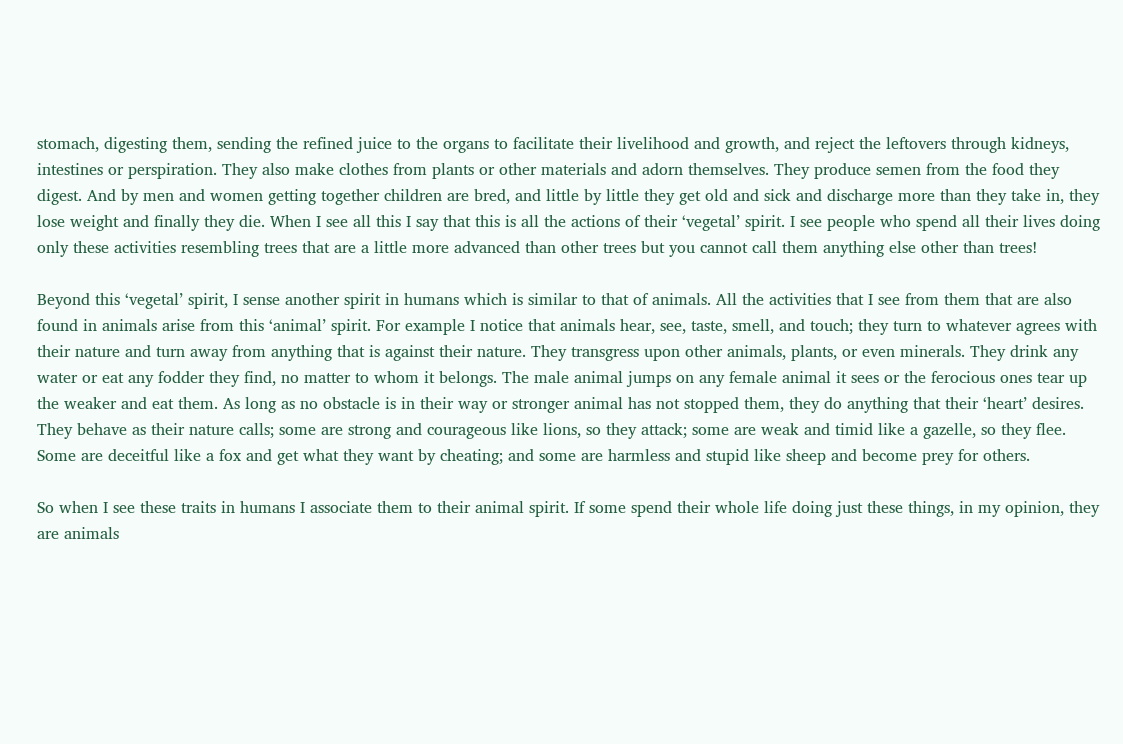stomach, digesting them, sending the refined juice to the organs to facilitate their livelihood and growth, and reject the leftovers through kidneys, intestines or perspiration. They also make clothes from plants or other materials and adorn themselves. They produce semen from the food they digest. And by men and women getting together children are bred, and little by little they get old and sick and discharge more than they take in, they lose weight and finally they die. When I see all this I say that this is all the actions of their ‘vegetal’ spirit. I see people who spend all their lives doing only these activities resembling trees that are a little more advanced than other trees but you cannot call them anything else other than trees!

Beyond this ‘vegetal’ spirit, I sense another spirit in humans which is similar to that of animals. All the activities that I see from them that are also found in animals arise from this ‘animal’ spirit. For example I notice that animals hear, see, taste, smell, and touch; they turn to whatever agrees with their nature and turn away from anything that is against their nature. They transgress upon other animals, plants, or even minerals. They drink any water or eat any fodder they find, no matter to whom it belongs. The male animal jumps on any female animal it sees or the ferocious ones tear up the weaker and eat them. As long as no obstacle is in their way or stronger animal has not stopped them, they do anything that their ‘heart’ desires. They behave as their nature calls; some are strong and courageous like lions, so they attack; some are weak and timid like a gazelle, so they flee. Some are deceitful like a fox and get what they want by cheating; and some are harmless and stupid like sheep and become prey for others.

So when I see these traits in humans I associate them to their animal spirit. If some spend their whole life doing just these things, in my opinion, they are animals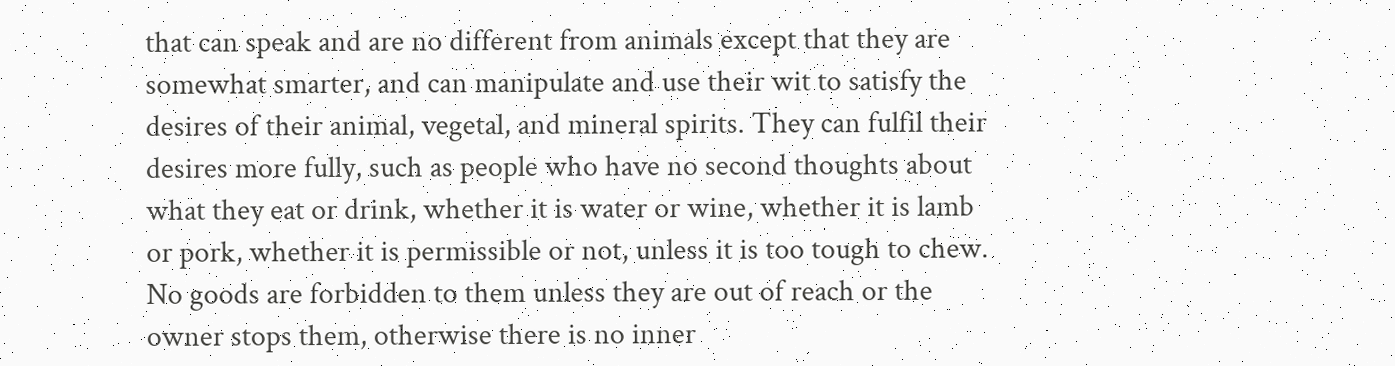that can speak and are no different from animals except that they are somewhat smarter, and can manipulate and use their wit to satisfy the desires of their animal, vegetal, and mineral spirits. They can fulfil their desires more fully, such as people who have no second thoughts about what they eat or drink, whether it is water or wine, whether it is lamb or pork, whether it is permissible or not, unless it is too tough to chew. No goods are forbidden to them unless they are out of reach or the owner stops them, otherwise there is no inner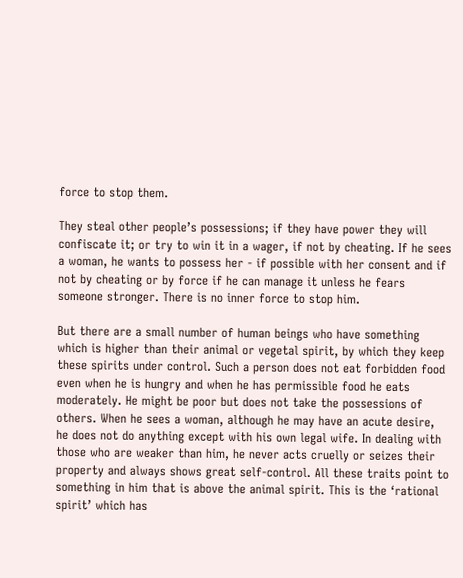force to stop them.

They steal other people’s possessions; if they have power they will confiscate it; or try to win it in a wager, if not by cheating. If he sees a woman, he wants to possess her - if possible with her consent and if not by cheating or by force if he can manage it unless he fears someone stronger. There is no inner force to stop him.

But there are a small number of human beings who have something which is higher than their animal or vegetal spirit, by which they keep these spirits under control. Such a person does not eat forbidden food even when he is hungry and when he has permissible food he eats moderately. He might be poor but does not take the possessions of others. When he sees a woman, although he may have an acute desire, he does not do anything except with his own legal wife. In dealing with those who are weaker than him, he never acts cruelly or seizes their property and always shows great self-control. All these traits point to something in him that is above the animal spirit. This is the ‘rational spirit’ which has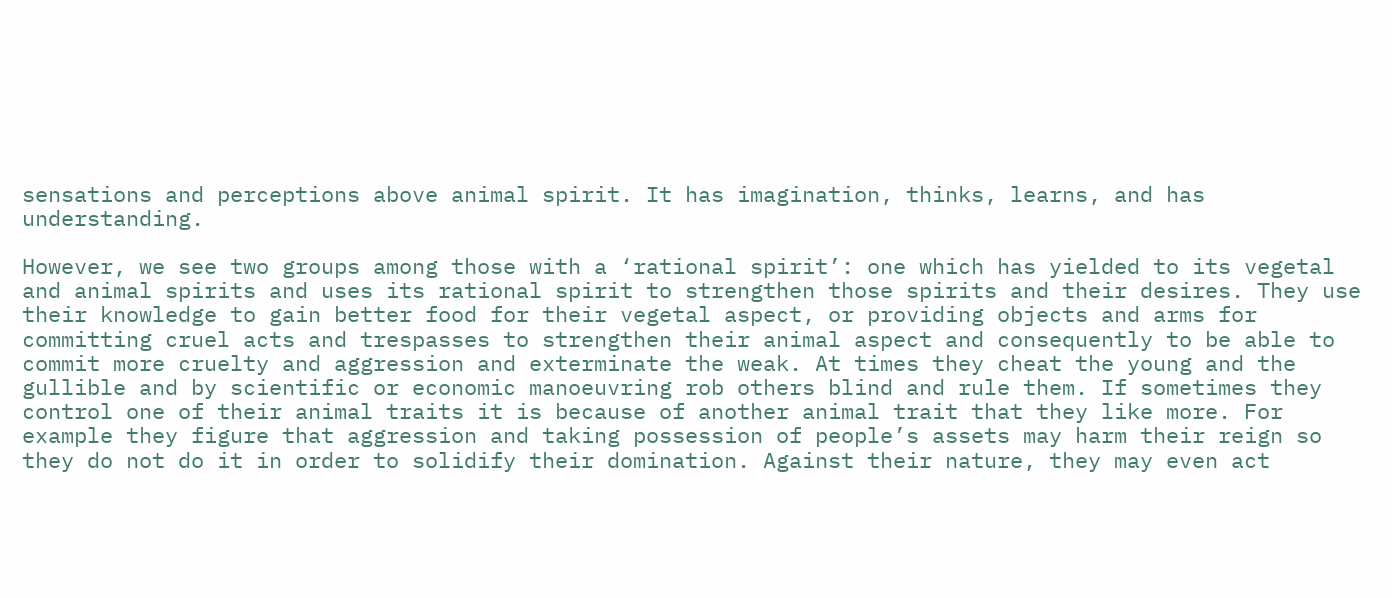sensations and perceptions above animal spirit. It has imagination, thinks, learns, and has understanding.

However, we see two groups among those with a ‘rational spirit’: one which has yielded to its vegetal and animal spirits and uses its rational spirit to strengthen those spirits and their desires. They use their knowledge to gain better food for their vegetal aspect, or providing objects and arms for committing cruel acts and trespasses to strengthen their animal aspect and consequently to be able to commit more cruelty and aggression and exterminate the weak. At times they cheat the young and the gullible and by scientific or economic manoeuvring rob others blind and rule them. If sometimes they control one of their animal traits it is because of another animal trait that they like more. For example they figure that aggression and taking possession of people’s assets may harm their reign so they do not do it in order to solidify their domination. Against their nature, they may even act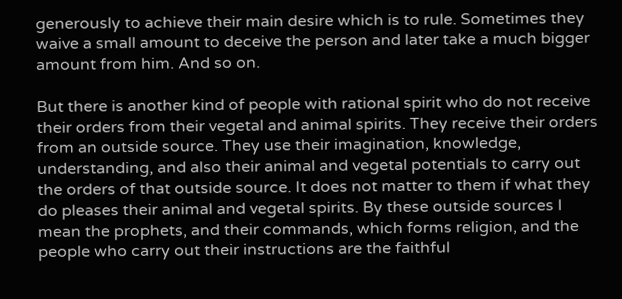generously to achieve their main desire which is to rule. Sometimes they waive a small amount to deceive the person and later take a much bigger amount from him. And so on.

But there is another kind of people with rational spirit who do not receive their orders from their vegetal and animal spirits. They receive their orders from an outside source. They use their imagination, knowledge, understanding, and also their animal and vegetal potentials to carry out the orders of that outside source. It does not matter to them if what they do pleases their animal and vegetal spirits. By these outside sources I mean the prophets, and their commands, which forms religion, and the people who carry out their instructions are the faithful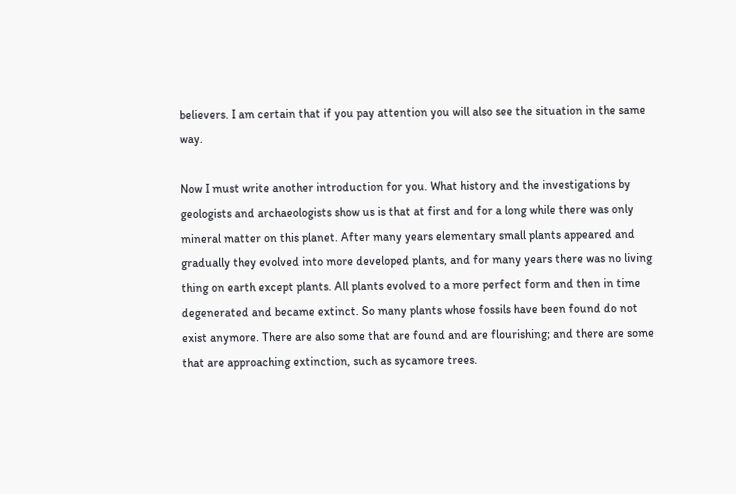believers. I am certain that if you pay attention you will also see the situation in the same way.

Now I must write another introduction for you. What history and the investigations by geologists and archaeologists show us is that at first and for a long while there was only mineral matter on this planet. After many years elementary small plants appeared and gradually they evolved into more developed plants, and for many years there was no living thing on earth except plants. All plants evolved to a more perfect form and then in time degenerated and became extinct. So many plants whose fossils have been found do not exist anymore. There are also some that are found and are flourishing; and there are some that are approaching extinction, such as sycamore trees.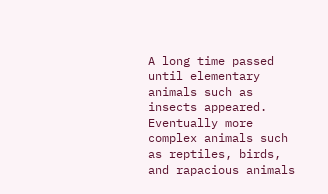A long time passed until elementary animals such as insects appeared. Eventually more complex animals such as reptiles, birds, and rapacious animals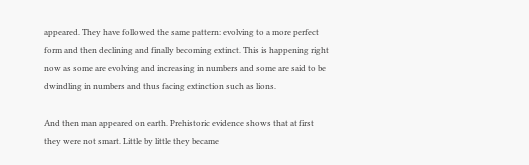appeared. They have followed the same pattern: evolving to a more perfect form and then declining and finally becoming extinct. This is happening right now as some are evolving and increasing in numbers and some are said to be dwindling in numbers and thus facing extinction such as lions.

And then man appeared on earth. Prehistoric evidence shows that at first they were not smart. Little by little they became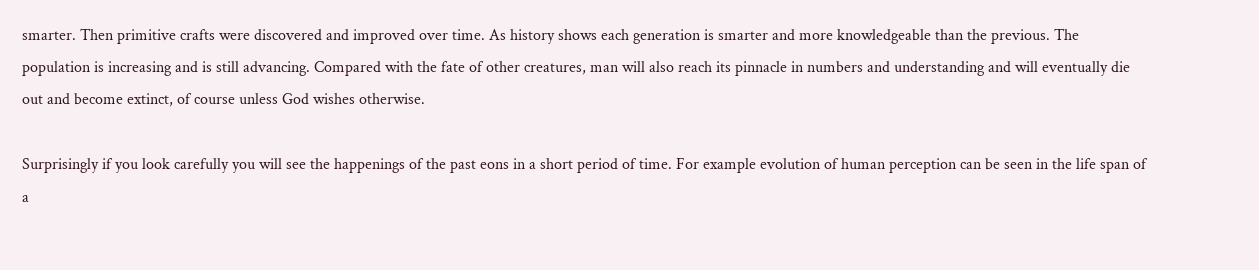smarter. Then primitive crafts were discovered and improved over time. As history shows each generation is smarter and more knowledgeable than the previous. The population is increasing and is still advancing. Compared with the fate of other creatures, man will also reach its pinnacle in numbers and understanding and will eventually die out and become extinct, of course unless God wishes otherwise.

Surprisingly if you look carefully you will see the happenings of the past eons in a short period of time. For example evolution of human perception can be seen in the life span of a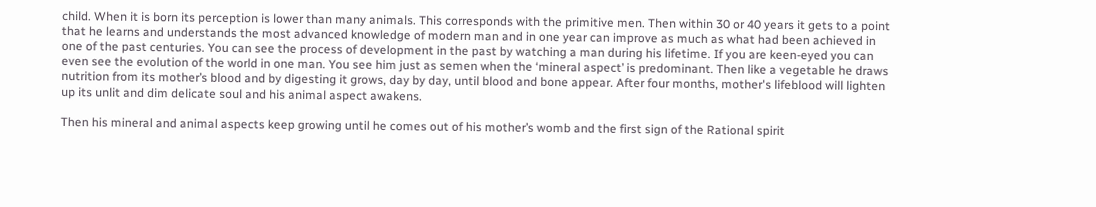child. When it is born its perception is lower than many animals. This corresponds with the primitive men. Then within 30 or 40 years it gets to a point that he learns and understands the most advanced knowledge of modern man and in one year can improve as much as what had been achieved in one of the past centuries. You can see the process of development in the past by watching a man during his lifetime. If you are keen-eyed you can even see the evolution of the world in one man. You see him just as semen when the ‘mineral aspect’ is predominant. Then like a vegetable he draws nutrition from its mother’s blood and by digesting it grows, day by day, until blood and bone appear. After four months, mother's lifeblood will lighten up its unlit and dim delicate soul and his animal aspect awakens.

Then his mineral and animal aspects keep growing until he comes out of his mother’s womb and the first sign of the Rational spirit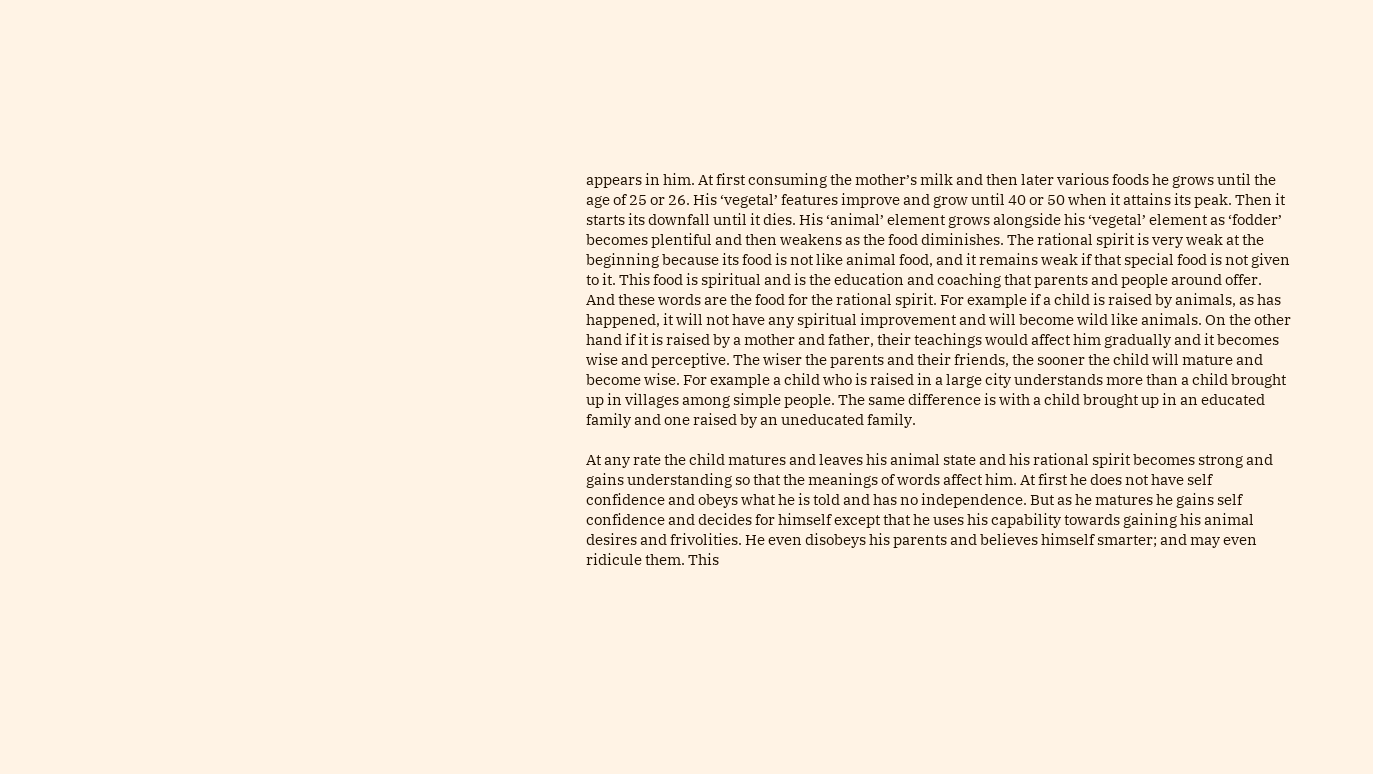appears in him. At first consuming the mother’s milk and then later various foods he grows until the age of 25 or 26. His ‘vegetal’ features improve and grow until 40 or 50 when it attains its peak. Then it starts its downfall until it dies. His ‘animal’ element grows alongside his ‘vegetal’ element as ‘fodder’ becomes plentiful and then weakens as the food diminishes. The rational spirit is very weak at the beginning because its food is not like animal food, and it remains weak if that special food is not given to it. This food is spiritual and is the education and coaching that parents and people around offer. And these words are the food for the rational spirit. For example if a child is raised by animals, as has happened, it will not have any spiritual improvement and will become wild like animals. On the other hand if it is raised by a mother and father, their teachings would affect him gradually and it becomes wise and perceptive. The wiser the parents and their friends, the sooner the child will mature and become wise. For example a child who is raised in a large city understands more than a child brought up in villages among simple people. The same difference is with a child brought up in an educated family and one raised by an uneducated family.

At any rate the child matures and leaves his animal state and his rational spirit becomes strong and gains understanding so that the meanings of words affect him. At first he does not have self confidence and obeys what he is told and has no independence. But as he matures he gains self confidence and decides for himself except that he uses his capability towards gaining his animal desires and frivolities. He even disobeys his parents and believes himself smarter; and may even ridicule them. This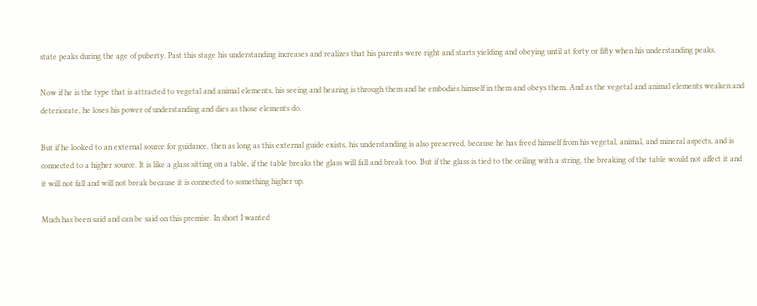state peaks during the age of puberty. Past this stage his understanding increases and realizes that his parents were right and starts yielding and obeying until at forty or fifty when his understanding peaks.

Now if he is the type that is attracted to vegetal and animal elements, his seeing and hearing is through them and he embodies himself in them and obeys them. And as the vegetal and animal elements weaken and deteriorate, he loses his power of understanding and dies as those elements do.

But if he looked to an external source for guidance, then as long as this external guide exists, his understanding is also preserved, because he has freed himself from his vegetal, animal, and mineral aspects, and is connected to a higher source. It is like a glass sitting on a table, if the table breaks the glass will fall and break too. But if the glass is tied to the ceiling with a string, the breaking of the table would not affect it and it will not fall and will not break because it is connected to something higher up.

Much has been said and can be said on this premise. In short I wanted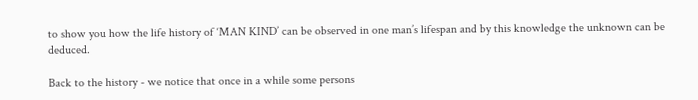to show you how the life history of ‘MAN KIND’ can be observed in one man’s lifespan and by this knowledge the unknown can be deduced.

Back to the history - we notice that once in a while some persons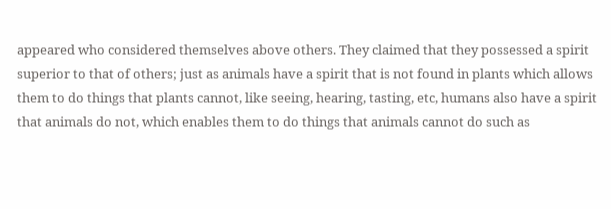appeared who considered themselves above others. They claimed that they possessed a spirit superior to that of others; just as animals have a spirit that is not found in plants which allows them to do things that plants cannot, like seeing, hearing, tasting, etc, humans also have a spirit that animals do not, which enables them to do things that animals cannot do such as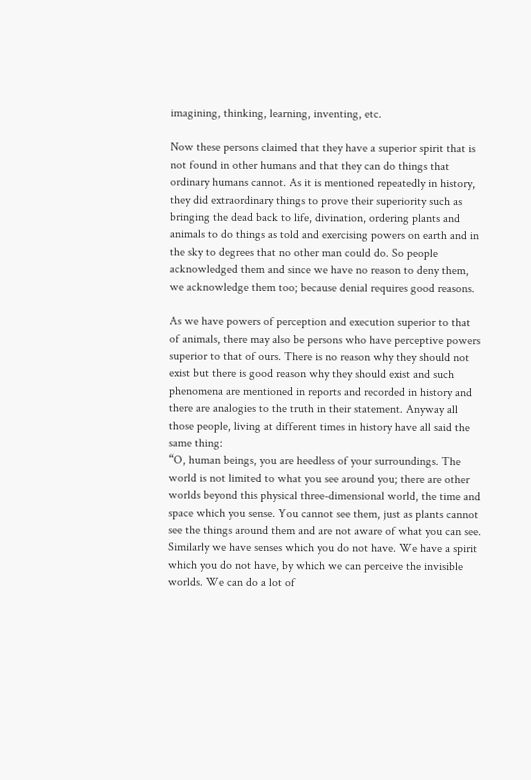imagining, thinking, learning, inventing, etc.

Now these persons claimed that they have a superior spirit that is not found in other humans and that they can do things that ordinary humans cannot. As it is mentioned repeatedly in history, they did extraordinary things to prove their superiority such as bringing the dead back to life, divination, ordering plants and animals to do things as told and exercising powers on earth and in the sky to degrees that no other man could do. So people acknowledged them and since we have no reason to deny them, we acknowledge them too; because denial requires good reasons.

As we have powers of perception and execution superior to that of animals, there may also be persons who have perceptive powers superior to that of ours. There is no reason why they should not exist but there is good reason why they should exist and such phenomena are mentioned in reports and recorded in history and there are analogies to the truth in their statement. Anyway all those people, living at different times in history have all said the same thing:
“O, human beings, you are heedless of your surroundings. The world is not limited to what you see around you; there are other worlds beyond this physical three-dimensional world, the time and space which you sense. You cannot see them, just as plants cannot see the things around them and are not aware of what you can see.
Similarly we have senses which you do not have. We have a spirit which you do not have, by which we can perceive the invisible worlds. We can do a lot of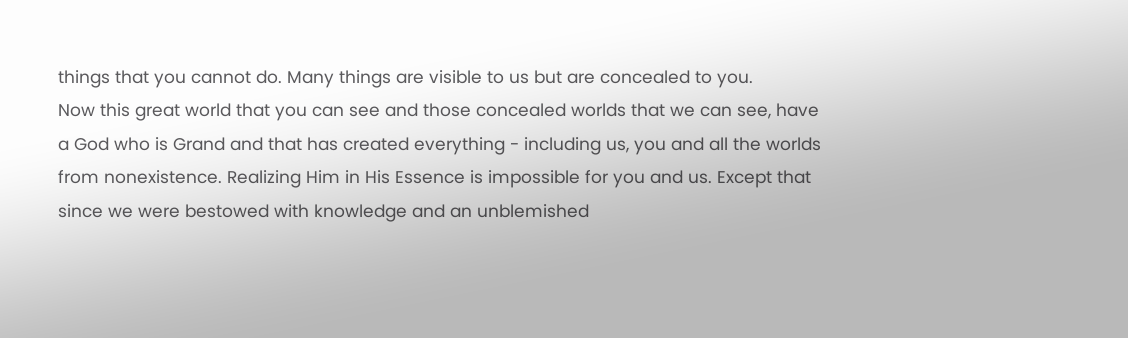things that you cannot do. Many things are visible to us but are concealed to you.
Now this great world that you can see and those concealed worlds that we can see, have a God who is Grand and that has created everything - including us, you and all the worlds from nonexistence. Realizing Him in His Essence is impossible for you and us. Except that since we were bestowed with knowledge and an unblemished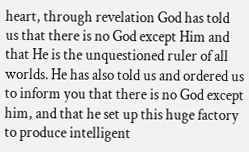heart, through revelation God has told us that there is no God except Him and that He is the unquestioned ruler of all worlds. He has also told us and ordered us to inform you that there is no God except him, and that he set up this huge factory to produce intelligent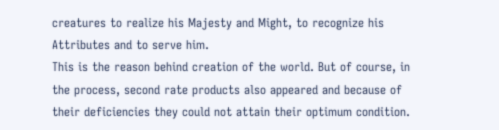creatures to realize his Majesty and Might, to recognize his Attributes and to serve him.
This is the reason behind creation of the world. But of course, in the process, second rate products also appeared and because of their deficiencies they could not attain their optimum condition.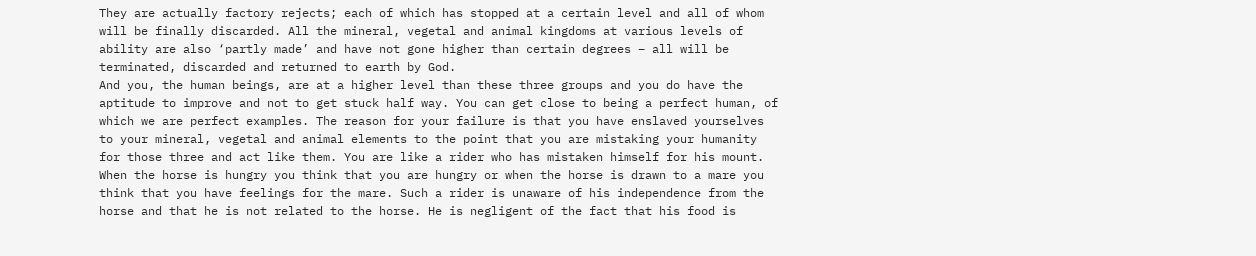They are actually factory rejects; each of which has stopped at a certain level and all of whom will be finally discarded. All the mineral, vegetal and animal kingdoms at various levels of ability are also ‘partly made’ and have not gone higher than certain degrees – all will be terminated, discarded and returned to earth by God.
And you, the human beings, are at a higher level than these three groups and you do have the aptitude to improve and not to get stuck half way. You can get close to being a perfect human, of which we are perfect examples. The reason for your failure is that you have enslaved yourselves to your mineral, vegetal and animal elements to the point that you are mistaking your humanity for those three and act like them. You are like a rider who has mistaken himself for his mount. When the horse is hungry you think that you are hungry or when the horse is drawn to a mare you think that you have feelings for the mare. Such a rider is unaware of his independence from the horse and that he is not related to the horse. He is negligent of the fact that his food is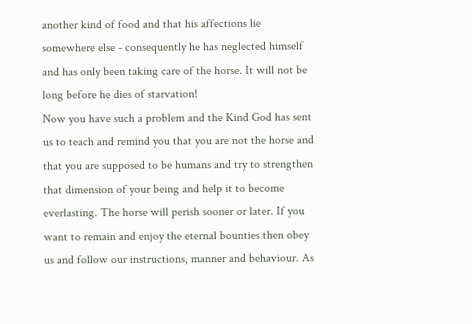another kind of food and that his affections lie somewhere else - consequently he has neglected himself and has only been taking care of the horse. It will not be long before he dies of starvation!
Now you have such a problem and the Kind God has sent us to teach and remind you that you are not the horse and that you are supposed to be humans and try to strengthen that dimension of your being and help it to become everlasting. The horse will perish sooner or later. If you want to remain and enjoy the eternal bounties then obey us and follow our instructions, manner and behaviour. As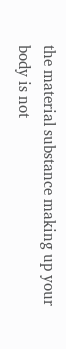the material substance making up your body is not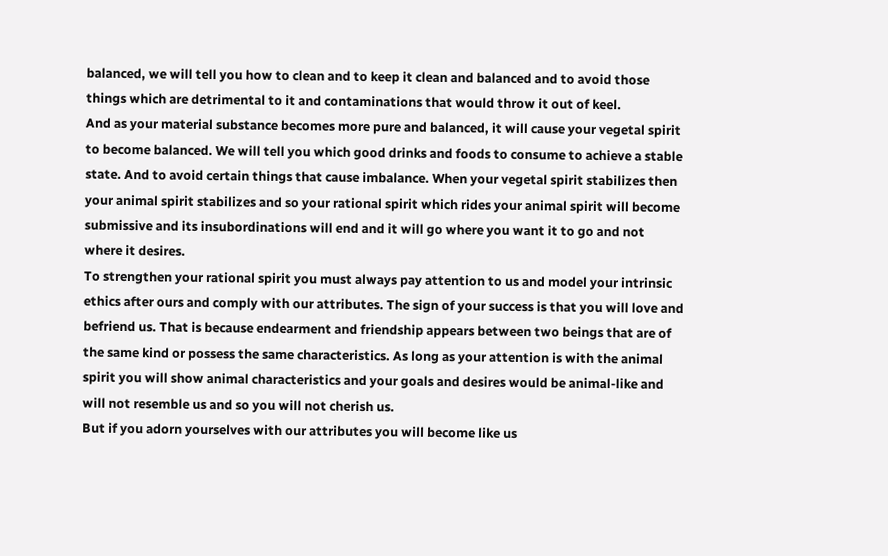balanced, we will tell you how to clean and to keep it clean and balanced and to avoid those things which are detrimental to it and contaminations that would throw it out of keel.
And as your material substance becomes more pure and balanced, it will cause your vegetal spirit to become balanced. We will tell you which good drinks and foods to consume to achieve a stable state. And to avoid certain things that cause imbalance. When your vegetal spirit stabilizes then your animal spirit stabilizes and so your rational spirit which rides your animal spirit will become submissive and its insubordinations will end and it will go where you want it to go and not where it desires.
To strengthen your rational spirit you must always pay attention to us and model your intrinsic ethics after ours and comply with our attributes. The sign of your success is that you will love and befriend us. That is because endearment and friendship appears between two beings that are of the same kind or possess the same characteristics. As long as your attention is with the animal spirit you will show animal characteristics and your goals and desires would be animal-like and will not resemble us and so you will not cherish us.
But if you adorn yourselves with our attributes you will become like us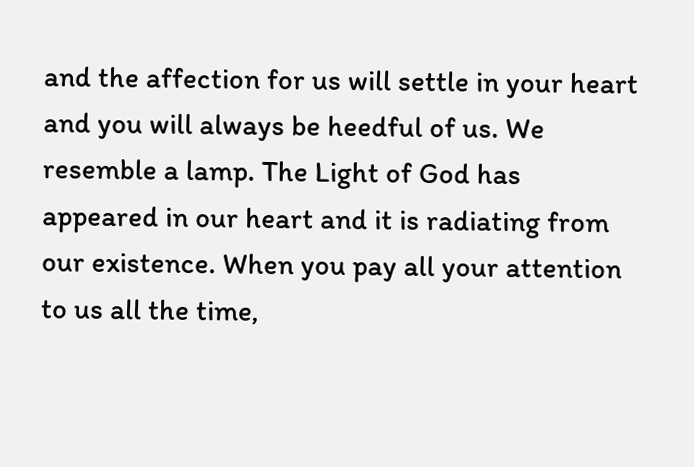and the affection for us will settle in your heart and you will always be heedful of us. We resemble a lamp. The Light of God has appeared in our heart and it is radiating from our existence. When you pay all your attention to us all the time,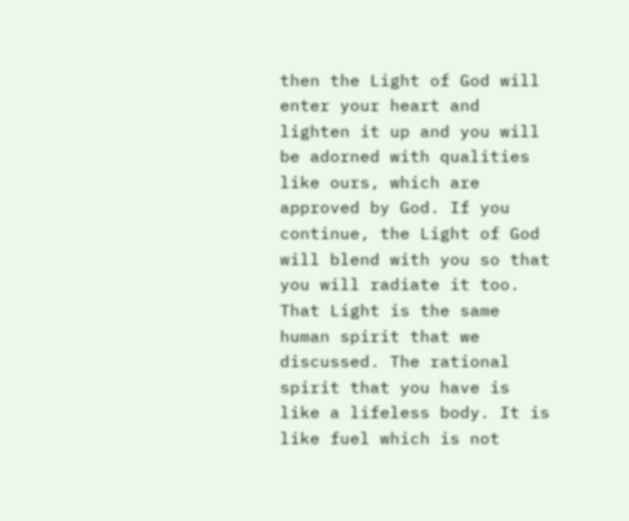then the Light of God will enter your heart and lighten it up and you will be adorned with qualities like ours, which are approved by God. If you continue, the Light of God will blend with you so that you will radiate it too.
That Light is the same human spirit that we discussed. The rational spirit that you have is like a lifeless body. It is like fuel which is not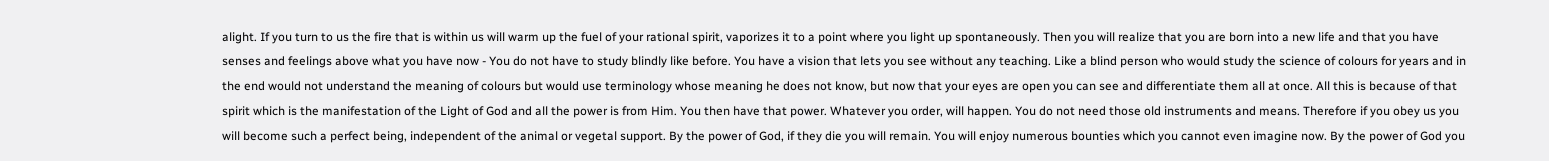alight. If you turn to us the fire that is within us will warm up the fuel of your rational spirit, vaporizes it to a point where you light up spontaneously. Then you will realize that you are born into a new life and that you have senses and feelings above what you have now - You do not have to study blindly like before. You have a vision that lets you see without any teaching. Like a blind person who would study the science of colours for years and in the end would not understand the meaning of colours but would use terminology whose meaning he does not know, but now that your eyes are open you can see and differentiate them all at once. All this is because of that spirit which is the manifestation of the Light of God and all the power is from Him. You then have that power. Whatever you order, will happen. You do not need those old instruments and means. Therefore if you obey us you will become such a perfect being, independent of the animal or vegetal support. By the power of God, if they die you will remain. You will enjoy numerous bounties which you cannot even imagine now. By the power of God you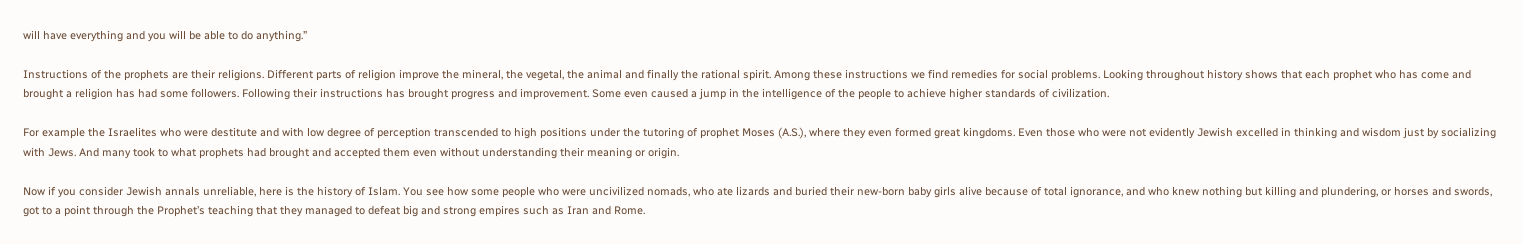will have everything and you will be able to do anything.”

Instructions of the prophets are their religions. Different parts of religion improve the mineral, the vegetal, the animal and finally the rational spirit. Among these instructions we find remedies for social problems. Looking throughout history shows that each prophet who has come and brought a religion has had some followers. Following their instructions has brought progress and improvement. Some even caused a jump in the intelligence of the people to achieve higher standards of civilization.

For example the Israelites who were destitute and with low degree of perception transcended to high positions under the tutoring of prophet Moses (A.S.), where they even formed great kingdoms. Even those who were not evidently Jewish excelled in thinking and wisdom just by socializing with Jews. And many took to what prophets had brought and accepted them even without understanding their meaning or origin.

Now if you consider Jewish annals unreliable, here is the history of Islam. You see how some people who were uncivilized nomads, who ate lizards and buried their new-born baby girls alive because of total ignorance, and who knew nothing but killing and plundering, or horses and swords, got to a point through the Prophet’s teaching that they managed to defeat big and strong empires such as Iran and Rome.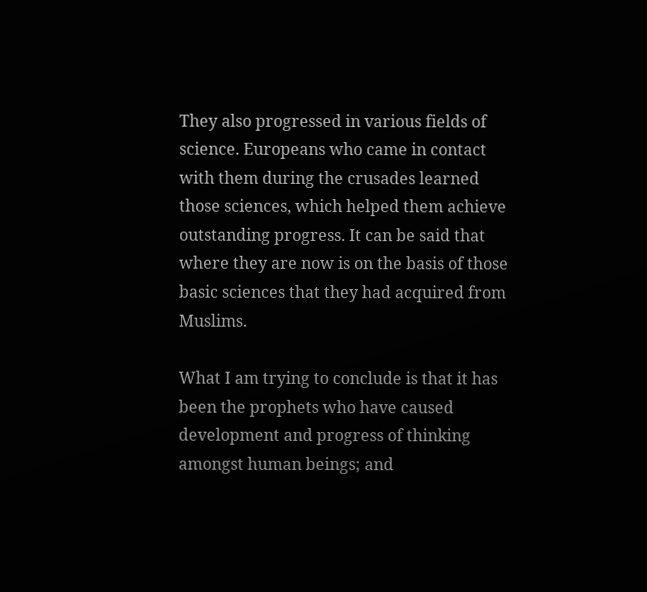They also progressed in various fields of science. Europeans who came in contact with them during the crusades learned those sciences, which helped them achieve outstanding progress. It can be said that where they are now is on the basis of those basic sciences that they had acquired from Muslims.

What I am trying to conclude is that it has been the prophets who have caused development and progress of thinking amongst human beings; and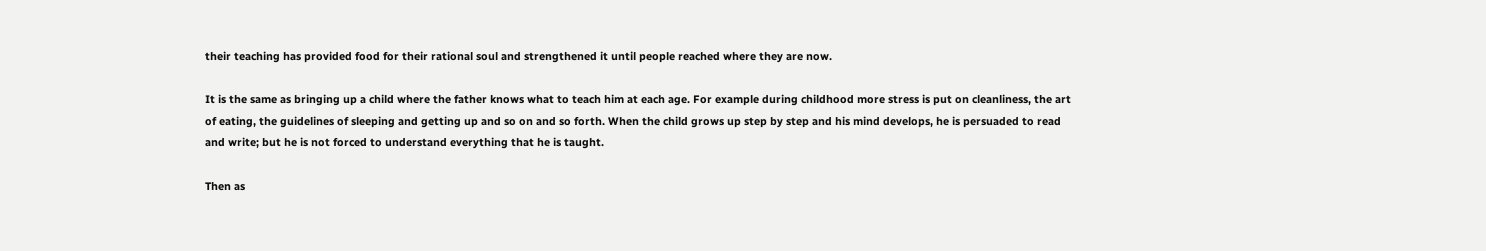their teaching has provided food for their rational soul and strengthened it until people reached where they are now.

It is the same as bringing up a child where the father knows what to teach him at each age. For example during childhood more stress is put on cleanliness, the art of eating, the guidelines of sleeping and getting up and so on and so forth. When the child grows up step by step and his mind develops, he is persuaded to read and write; but he is not forced to understand everything that he is taught.

Then as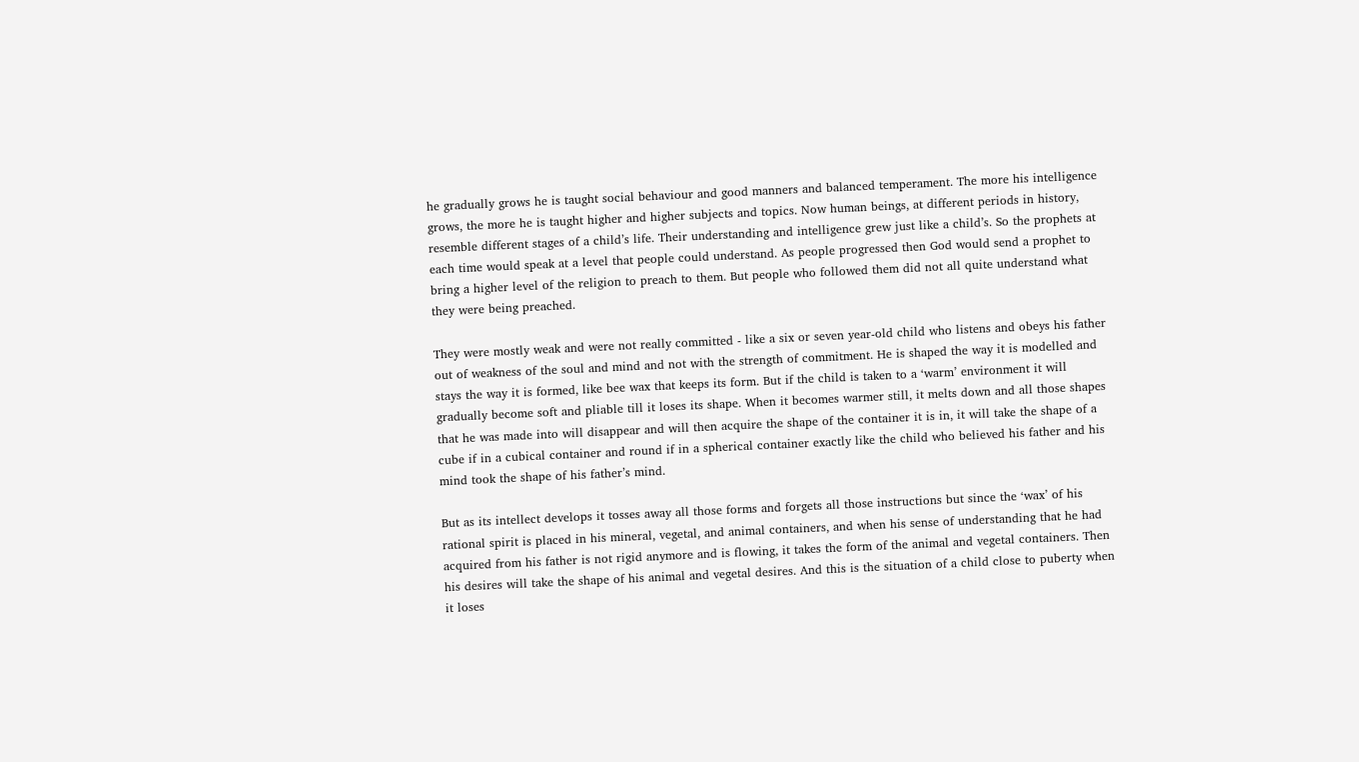he gradually grows he is taught social behaviour and good manners and balanced temperament. The more his intelligence grows, the more he is taught higher and higher subjects and topics. Now human beings, at different periods in history, resemble different stages of a child’s life. Their understanding and intelligence grew just like a child’s. So the prophets at each time would speak at a level that people could understand. As people progressed then God would send a prophet to bring a higher level of the religion to preach to them. But people who followed them did not all quite understand what they were being preached.

They were mostly weak and were not really committed - like a six or seven year-old child who listens and obeys his father out of weakness of the soul and mind and not with the strength of commitment. He is shaped the way it is modelled and stays the way it is formed, like bee wax that keeps its form. But if the child is taken to a ‘warm’ environment it will gradually become soft and pliable till it loses its shape. When it becomes warmer still, it melts down and all those shapes that he was made into will disappear and will then acquire the shape of the container it is in, it will take the shape of a cube if in a cubical container and round if in a spherical container exactly like the child who believed his father and his mind took the shape of his father’s mind.

But as its intellect develops it tosses away all those forms and forgets all those instructions but since the ‘wax’ of his rational spirit is placed in his mineral, vegetal, and animal containers, and when his sense of understanding that he had acquired from his father is not rigid anymore and is flowing, it takes the form of the animal and vegetal containers. Then his desires will take the shape of his animal and vegetal desires. And this is the situation of a child close to puberty when it loses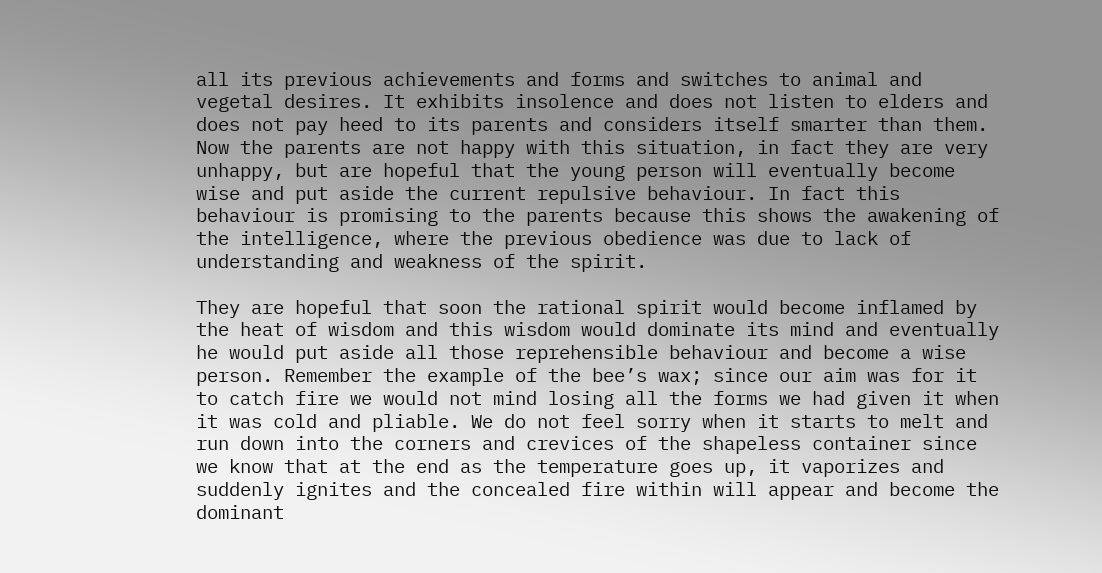all its previous achievements and forms and switches to animal and vegetal desires. It exhibits insolence and does not listen to elders and does not pay heed to its parents and considers itself smarter than them. Now the parents are not happy with this situation, in fact they are very unhappy, but are hopeful that the young person will eventually become wise and put aside the current repulsive behaviour. In fact this behaviour is promising to the parents because this shows the awakening of the intelligence, where the previous obedience was due to lack of understanding and weakness of the spirit.

They are hopeful that soon the rational spirit would become inflamed by the heat of wisdom and this wisdom would dominate its mind and eventually he would put aside all those reprehensible behaviour and become a wise person. Remember the example of the bee’s wax; since our aim was for it to catch fire we would not mind losing all the forms we had given it when it was cold and pliable. We do not feel sorry when it starts to melt and run down into the corners and crevices of the shapeless container since we know that at the end as the temperature goes up, it vaporizes and suddenly ignites and the concealed fire within will appear and become the dominant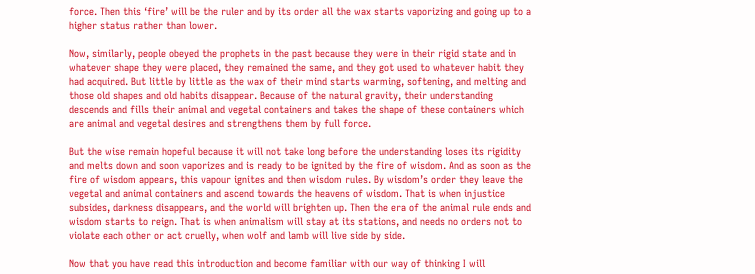force. Then this ‘fire’ will be the ruler and by its order all the wax starts vaporizing and going up to a higher status rather than lower.

Now, similarly, people obeyed the prophets in the past because they were in their rigid state and in whatever shape they were placed, they remained the same, and they got used to whatever habit they had acquired. But little by little as the wax of their mind starts warming, softening, and melting and those old shapes and old habits disappear. Because of the natural gravity, their understanding descends and fills their animal and vegetal containers and takes the shape of these containers which are animal and vegetal desires and strengthens them by full force.

But the wise remain hopeful because it will not take long before the understanding loses its rigidity and melts down and soon vaporizes and is ready to be ignited by the fire of wisdom. And as soon as the fire of wisdom appears, this vapour ignites and then wisdom rules. By wisdom’s order they leave the vegetal and animal containers and ascend towards the heavens of wisdom. That is when injustice subsides, darkness disappears, and the world will brighten up. Then the era of the animal rule ends and wisdom starts to reign. That is when animalism will stay at its stations, and needs no orders not to violate each other or act cruelly, when wolf and lamb will live side by side.

Now that you have read this introduction and become familiar with our way of thinking I will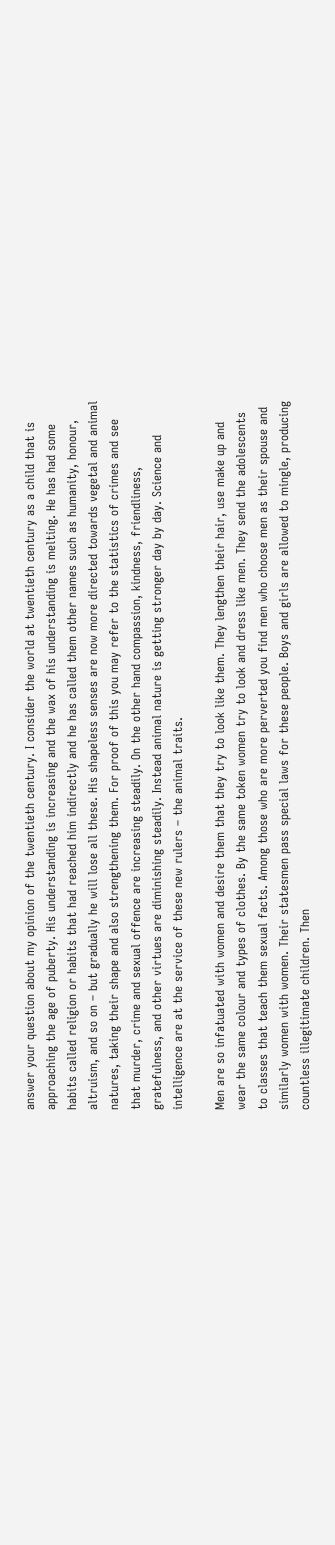answer your question about my opinion of the twentieth century. I consider the world at twentieth century as a child that is approaching the age of puberty. His understanding is increasing and the wax of his understanding is melting. He has had some habits called religion or habits that had reached him indirectly and he has called them other names such as humanity, honour, altruism, and so on – but gradually he will lose all these. His shapeless senses are now more directed towards vegetal and animal natures, taking their shape and also strengthening them. For proof of this you may refer to the statistics of crimes and see that murder, crime and sexual offence are increasing steadily. On the other hand compassion, kindness, friendliness, gratefulness, and other virtues are diminishing steadily. Instead animal nature is getting stronger day by day. Science and intelligence are at the service of these new rulers – the animal traits.

Men are so infatuated with women and desire them that they try to look like them. They lengthen their hair, use make up and wear the same colour and types of clothes. By the same token women try to look and dress like men. They send the adolescents to classes that teach them sexual facts. Among those who are more perverted you find men who choose men as their spouse and similarly women with women. Their statesmen pass special laws for these people. Boys and girls are allowed to mingle, producing countless illegitimate children. Then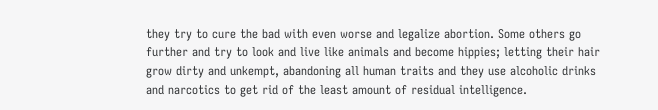they try to cure the bad with even worse and legalize abortion. Some others go further and try to look and live like animals and become hippies; letting their hair grow dirty and unkempt, abandoning all human traits and they use alcoholic drinks and narcotics to get rid of the least amount of residual intelligence.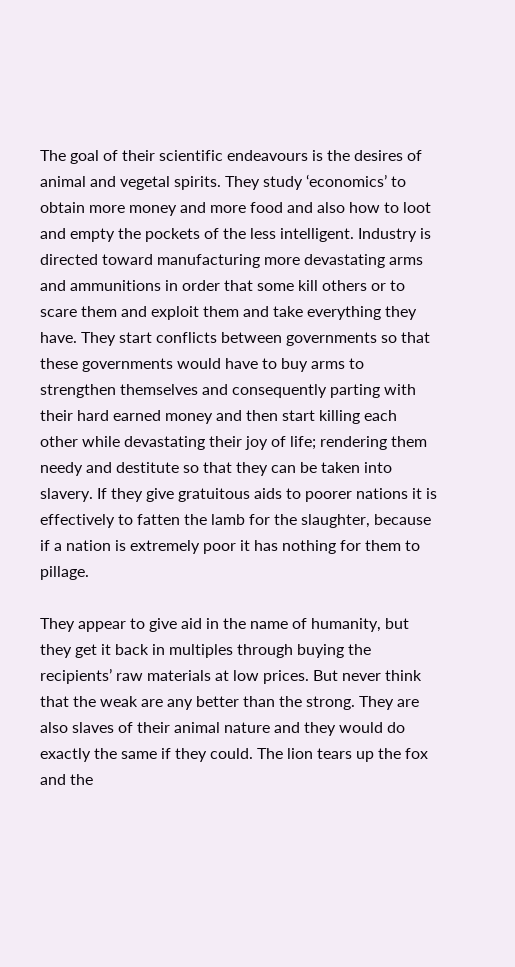The goal of their scientific endeavours is the desires of animal and vegetal spirits. They study ‘economics’ to obtain more money and more food and also how to loot and empty the pockets of the less intelligent. Industry is directed toward manufacturing more devastating arms and ammunitions in order that some kill others or to scare them and exploit them and take everything they have. They start conflicts between governments so that these governments would have to buy arms to strengthen themselves and consequently parting with their hard earned money and then start killing each other while devastating their joy of life; rendering them needy and destitute so that they can be taken into slavery. If they give gratuitous aids to poorer nations it is effectively to fatten the lamb for the slaughter, because if a nation is extremely poor it has nothing for them to pillage.

They appear to give aid in the name of humanity, but they get it back in multiples through buying the recipients’ raw materials at low prices. But never think that the weak are any better than the strong. They are also slaves of their animal nature and they would do exactly the same if they could. The lion tears up the fox and the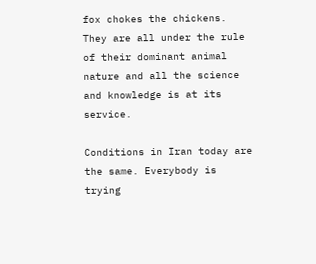fox chokes the chickens. They are all under the rule of their dominant animal nature and all the science and knowledge is at its service.

Conditions in Iran today are the same. Everybody is trying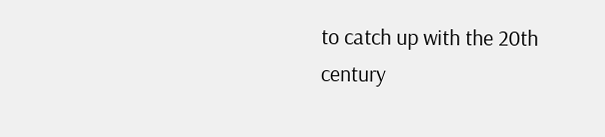to catch up with the 20th century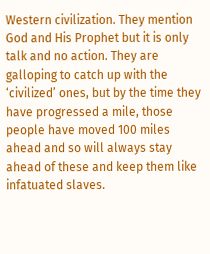Western civilization. They mention God and His Prophet but it is only talk and no action. They are galloping to catch up with the ‘civilized’ ones, but by the time they have progressed a mile, those people have moved 100 miles ahead and so will always stay ahead of these and keep them like infatuated slaves.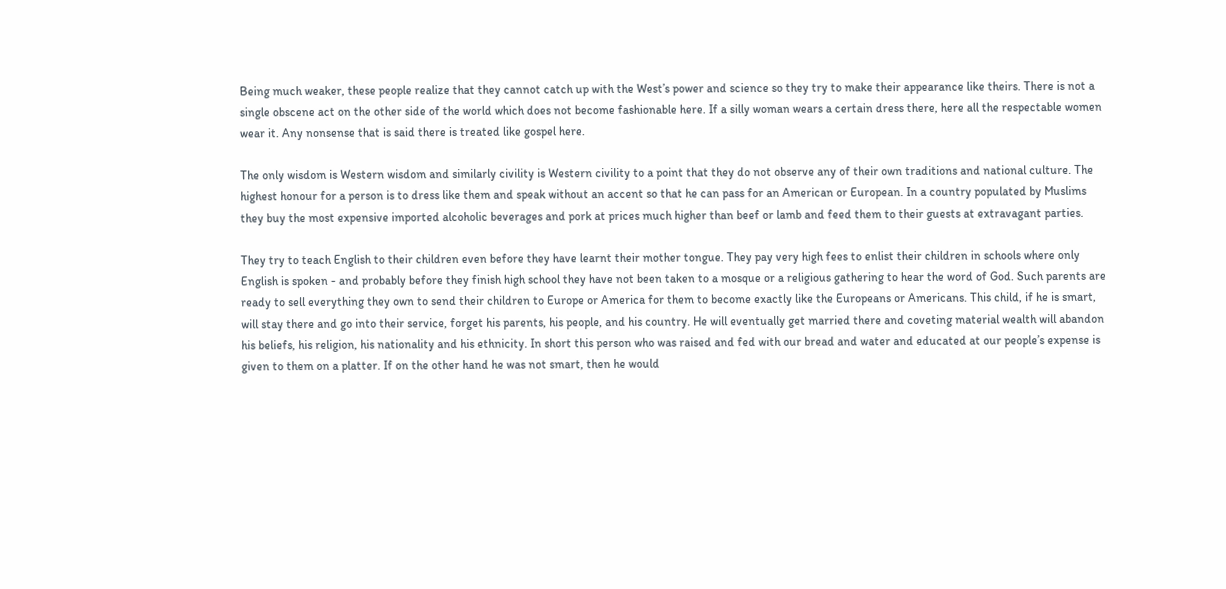Being much weaker, these people realize that they cannot catch up with the West’s power and science so they try to make their appearance like theirs. There is not a single obscene act on the other side of the world which does not become fashionable here. If a silly woman wears a certain dress there, here all the respectable women wear it. Any nonsense that is said there is treated like gospel here.

The only wisdom is Western wisdom and similarly civility is Western civility to a point that they do not observe any of their own traditions and national culture. The highest honour for a person is to dress like them and speak without an accent so that he can pass for an American or European. In a country populated by Muslims they buy the most expensive imported alcoholic beverages and pork at prices much higher than beef or lamb and feed them to their guests at extravagant parties.

They try to teach English to their children even before they have learnt their mother tongue. They pay very high fees to enlist their children in schools where only English is spoken - and probably before they finish high school they have not been taken to a mosque or a religious gathering to hear the word of God. Such parents are ready to sell everything they own to send their children to Europe or America for them to become exactly like the Europeans or Americans. This child, if he is smart, will stay there and go into their service, forget his parents, his people, and his country. He will eventually get married there and coveting material wealth will abandon his beliefs, his religion, his nationality and his ethnicity. In short this person who was raised and fed with our bread and water and educated at our people’s expense is given to them on a platter. If on the other hand he was not smart, then he would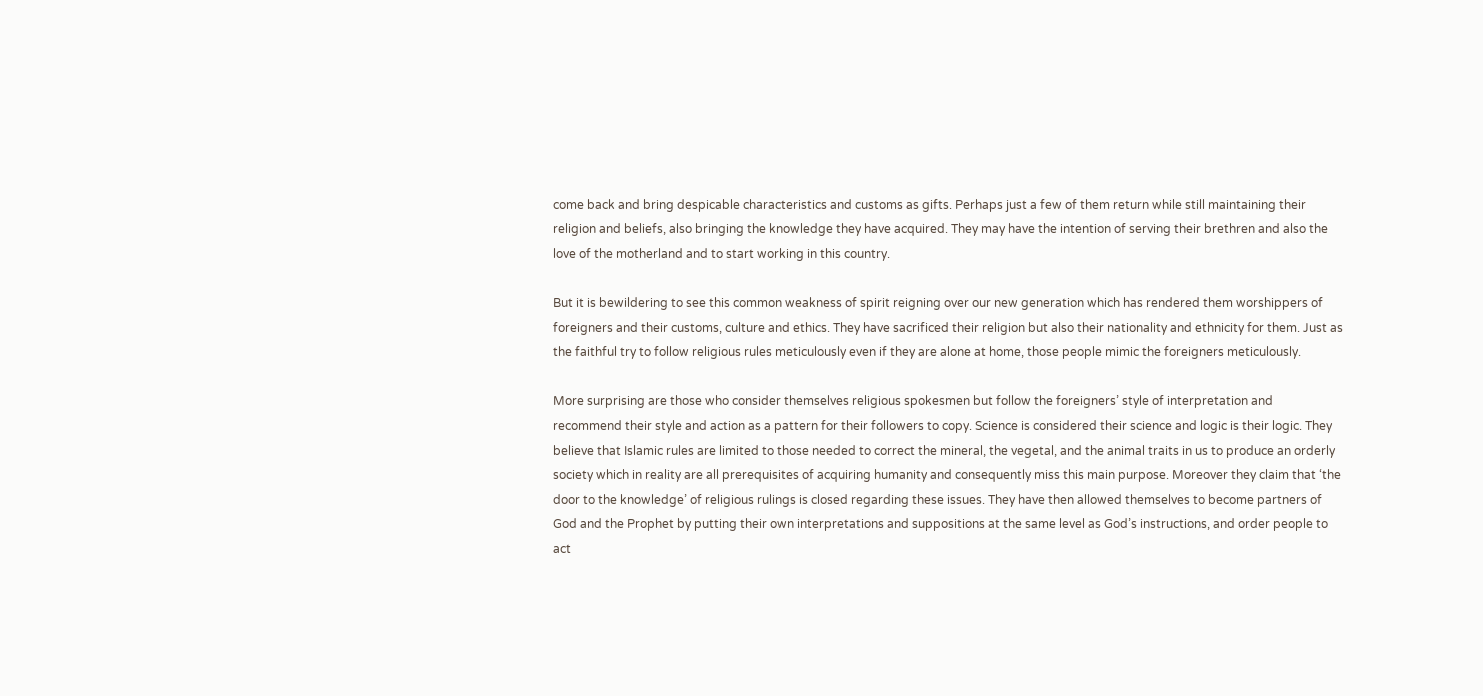come back and bring despicable characteristics and customs as gifts. Perhaps just a few of them return while still maintaining their religion and beliefs, also bringing the knowledge they have acquired. They may have the intention of serving their brethren and also the love of the motherland and to start working in this country.

But it is bewildering to see this common weakness of spirit reigning over our new generation which has rendered them worshippers of foreigners and their customs, culture and ethics. They have sacrificed their religion but also their nationality and ethnicity for them. Just as the faithful try to follow religious rules meticulously even if they are alone at home, those people mimic the foreigners meticulously.

More surprising are those who consider themselves religious spokesmen but follow the foreigners’ style of interpretation and recommend their style and action as a pattern for their followers to copy. Science is considered their science and logic is their logic. They believe that Islamic rules are limited to those needed to correct the mineral, the vegetal, and the animal traits in us to produce an orderly society which in reality are all prerequisites of acquiring humanity and consequently miss this main purpose. Moreover they claim that ‘the door to the knowledge’ of religious rulings is closed regarding these issues. They have then allowed themselves to become partners of God and the Prophet by putting their own interpretations and suppositions at the same level as God’s instructions, and order people to act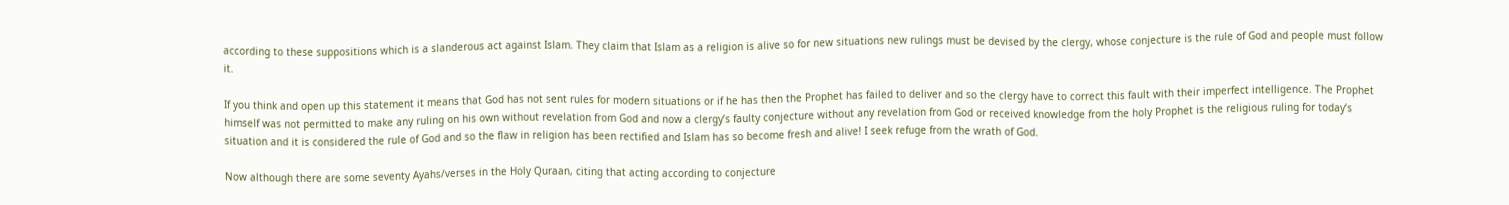according to these suppositions which is a slanderous act against Islam. They claim that Islam as a religion is alive so for new situations new rulings must be devised by the clergy, whose conjecture is the rule of God and people must follow it.

If you think and open up this statement it means that God has not sent rules for modern situations or if he has then the Prophet has failed to deliver and so the clergy have to correct this fault with their imperfect intelligence. The Prophet himself was not permitted to make any ruling on his own without revelation from God and now a clergy’s faulty conjecture without any revelation from God or received knowledge from the holy Prophet is the religious ruling for today’s situation and it is considered the rule of God and so the flaw in religion has been rectified and Islam has so become fresh and alive! I seek refuge from the wrath of God.

Now although there are some seventy Ayahs/verses in the Holy Quraan, citing that acting according to conjecture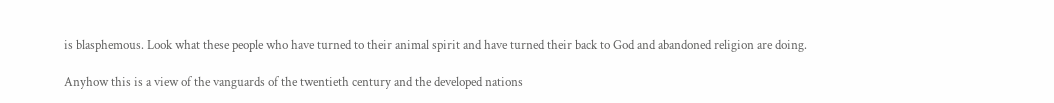is blasphemous. Look what these people who have turned to their animal spirit and have turned their back to God and abandoned religion are doing.

Anyhow this is a view of the vanguards of the twentieth century and the developed nations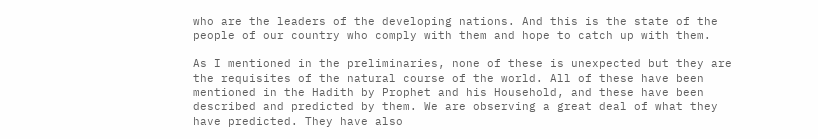who are the leaders of the developing nations. And this is the state of the people of our country who comply with them and hope to catch up with them.

As I mentioned in the preliminaries, none of these is unexpected but they are the requisites of the natural course of the world. All of these have been mentioned in the Hadith by Prophet and his Household, and these have been described and predicted by them. We are observing a great deal of what they have predicted. They have also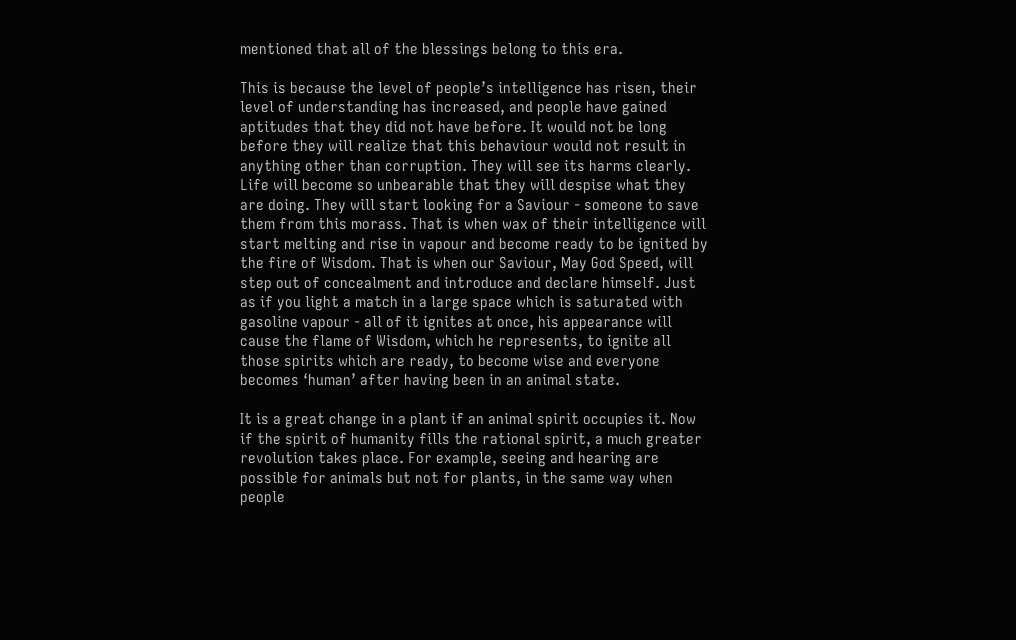mentioned that all of the blessings belong to this era.

This is because the level of people’s intelligence has risen, their level of understanding has increased, and people have gained aptitudes that they did not have before. It would not be long before they will realize that this behaviour would not result in anything other than corruption. They will see its harms clearly. Life will become so unbearable that they will despise what they are doing. They will start looking for a Saviour - someone to save them from this morass. That is when wax of their intelligence will start melting and rise in vapour and become ready to be ignited by the fire of Wisdom. That is when our Saviour, May God Speed, will step out of concealment and introduce and declare himself. Just as if you light a match in a large space which is saturated with gasoline vapour - all of it ignites at once, his appearance will cause the flame of Wisdom, which he represents, to ignite all those spirits which are ready, to become wise and everyone becomes ‘human’ after having been in an animal state.

It is a great change in a plant if an animal spirit occupies it. Now if the spirit of humanity fills the rational spirit, a much greater revolution takes place. For example, seeing and hearing are possible for animals but not for plants, in the same way when people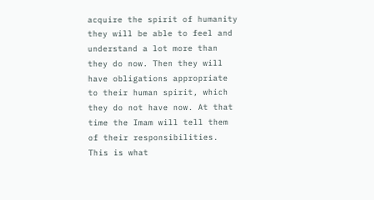acquire the spirit of humanity they will be able to feel and understand a lot more than they do now. Then they will have obligations appropriate to their human spirit, which they do not have now. At that time the Imam will tell them of their responsibilities. This is what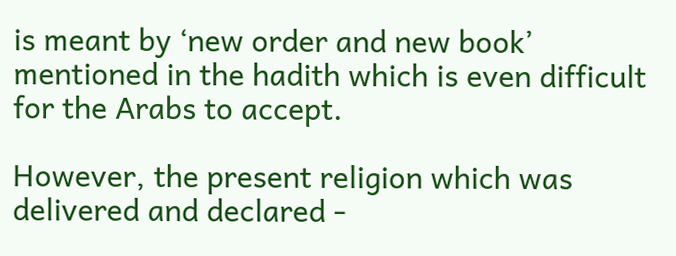is meant by ‘new order and new book’ mentioned in the hadith which is even difficult for the Arabs to accept.

However, the present religion which was delivered and declared -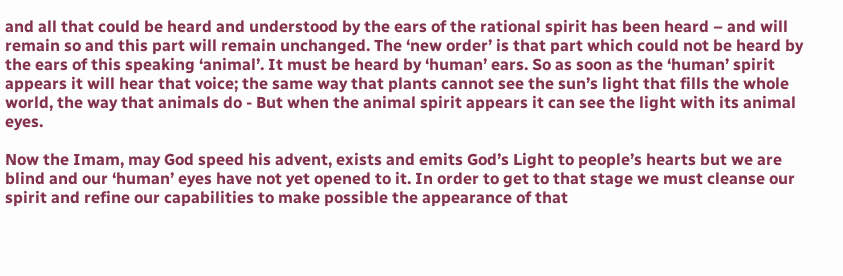and all that could be heard and understood by the ears of the rational spirit has been heard – and will remain so and this part will remain unchanged. The ‘new order’ is that part which could not be heard by the ears of this speaking ‘animal’. It must be heard by ‘human’ ears. So as soon as the ‘human’ spirit appears it will hear that voice; the same way that plants cannot see the sun’s light that fills the whole world, the way that animals do - But when the animal spirit appears it can see the light with its animal eyes.

Now the Imam, may God speed his advent, exists and emits God’s Light to people’s hearts but we are blind and our ‘human’ eyes have not yet opened to it. In order to get to that stage we must cleanse our spirit and refine our capabilities to make possible the appearance of that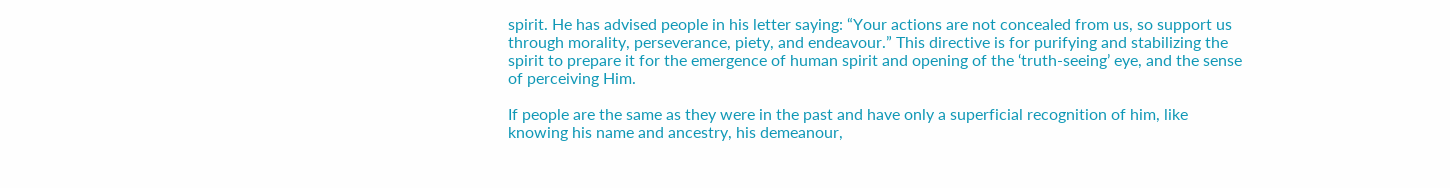spirit. He has advised people in his letter saying: “Your actions are not concealed from us, so support us through morality, perseverance, piety, and endeavour.” This directive is for purifying and stabilizing the spirit to prepare it for the emergence of human spirit and opening of the ‘truth-seeing’ eye, and the sense of perceiving Him.

If people are the same as they were in the past and have only a superficial recognition of him, like knowing his name and ancestry, his demeanour,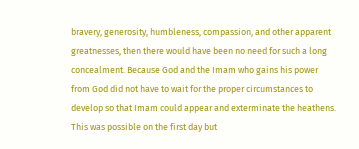bravery, generosity, humbleness, compassion, and other apparent greatnesses, then there would have been no need for such a long concealment. Because God and the Imam who gains his power from God did not have to wait for the proper circumstances to develop so that Imam could appear and exterminate the heathens. This was possible on the first day but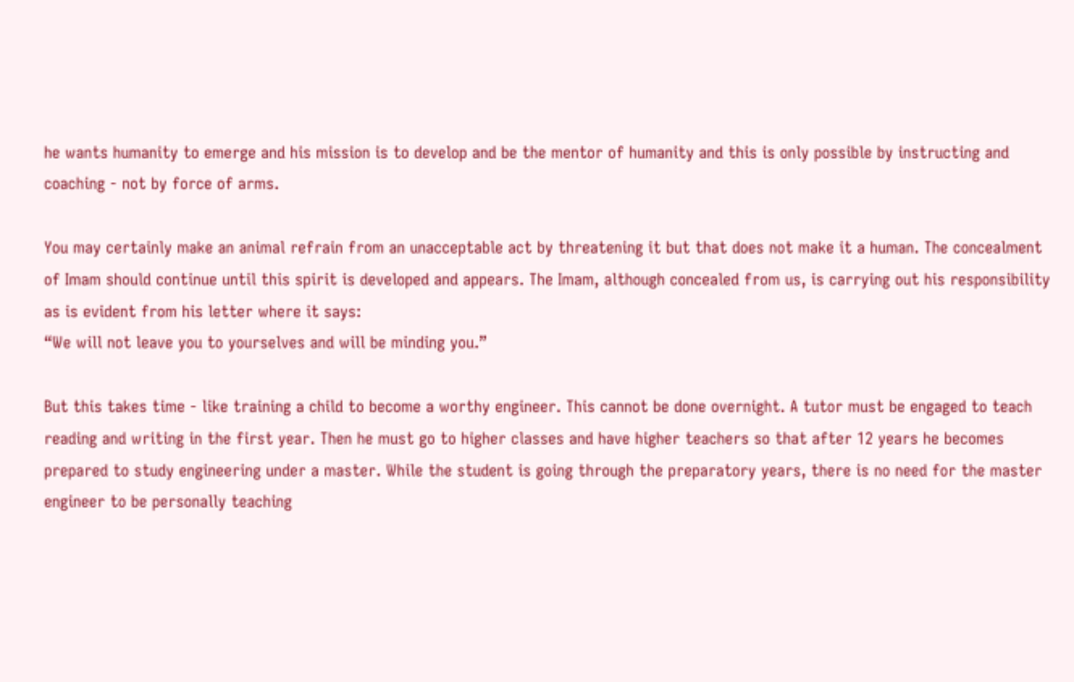he wants humanity to emerge and his mission is to develop and be the mentor of humanity and this is only possible by instructing and coaching - not by force of arms.

You may certainly make an animal refrain from an unacceptable act by threatening it but that does not make it a human. The concealment of Imam should continue until this spirit is developed and appears. The Imam, although concealed from us, is carrying out his responsibility as is evident from his letter where it says:
“We will not leave you to yourselves and will be minding you.”

But this takes time - like training a child to become a worthy engineer. This cannot be done overnight. A tutor must be engaged to teach reading and writing in the first year. Then he must go to higher classes and have higher teachers so that after 12 years he becomes prepared to study engineering under a master. While the student is going through the preparatory years, there is no need for the master engineer to be personally teaching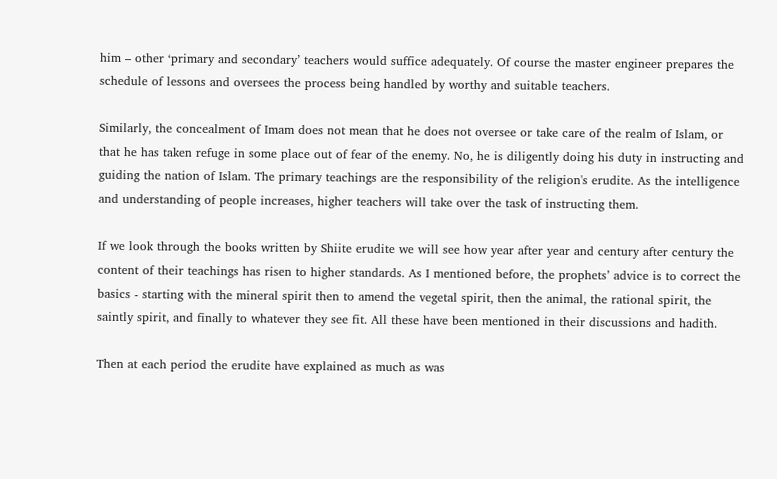him – other ‘primary and secondary’ teachers would suffice adequately. Of course the master engineer prepares the schedule of lessons and oversees the process being handled by worthy and suitable teachers.

Similarly, the concealment of Imam does not mean that he does not oversee or take care of the realm of Islam, or that he has taken refuge in some place out of fear of the enemy. No, he is diligently doing his duty in instructing and guiding the nation of Islam. The primary teachings are the responsibility of the religion's erudite. As the intelligence and understanding of people increases, higher teachers will take over the task of instructing them.

If we look through the books written by Shiite erudite we will see how year after year and century after century the content of their teachings has risen to higher standards. As I mentioned before, the prophets’ advice is to correct the basics - starting with the mineral spirit then to amend the vegetal spirit, then the animal, the rational spirit, the saintly spirit, and finally to whatever they see fit. All these have been mentioned in their discussions and hadith.

Then at each period the erudite have explained as much as was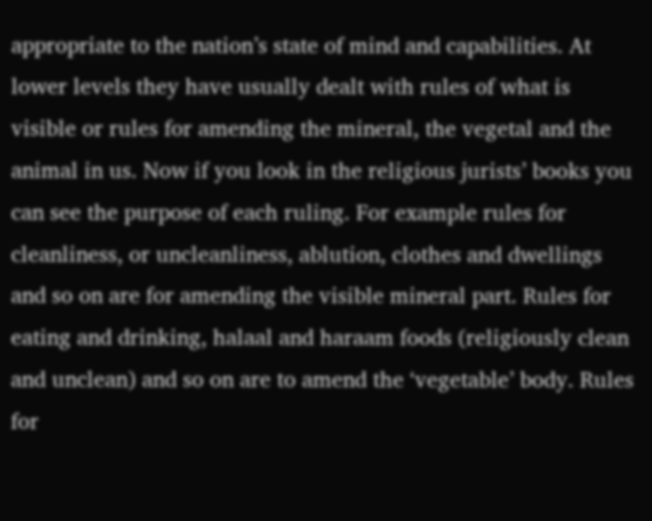appropriate to the nation’s state of mind and capabilities. At lower levels they have usually dealt with rules of what is visible or rules for amending the mineral, the vegetal and the animal in us. Now if you look in the religious jurists’ books you can see the purpose of each ruling. For example rules for cleanliness, or uncleanliness, ablution, clothes and dwellings and so on are for amending the visible mineral part. Rules for eating and drinking, halaal and haraam foods (religiously clean and unclean) and so on are to amend the ‘vegetable’ body. Rules for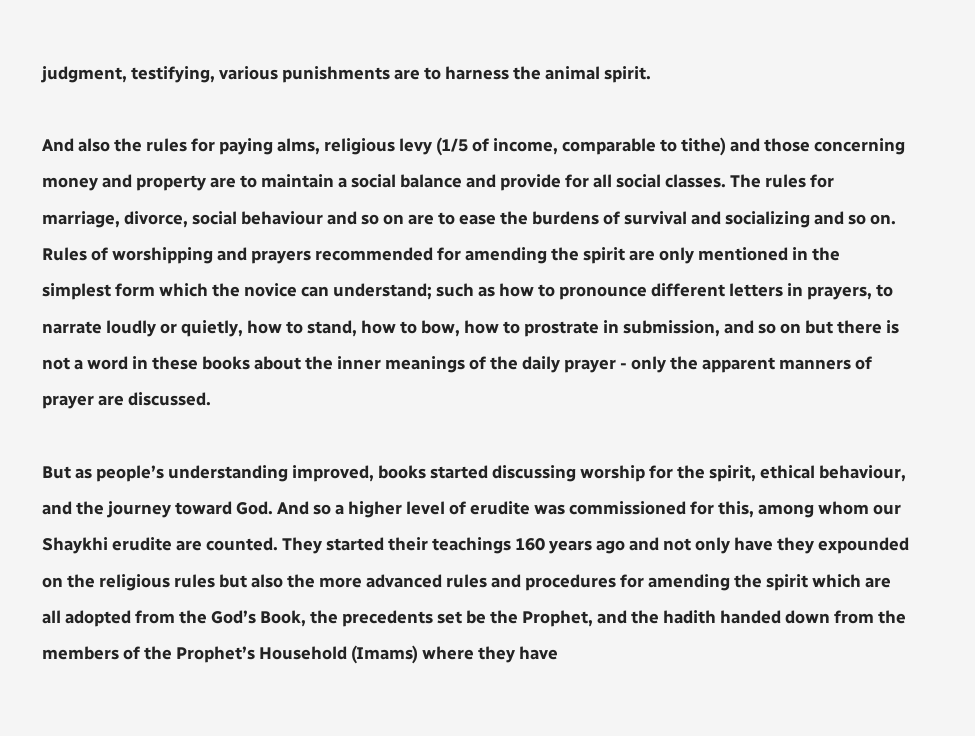judgment, testifying, various punishments are to harness the animal spirit.

And also the rules for paying alms, religious levy (1/5 of income, comparable to tithe) and those concerning money and property are to maintain a social balance and provide for all social classes. The rules for marriage, divorce, social behaviour and so on are to ease the burdens of survival and socializing and so on. Rules of worshipping and prayers recommended for amending the spirit are only mentioned in the simplest form which the novice can understand; such as how to pronounce different letters in prayers, to narrate loudly or quietly, how to stand, how to bow, how to prostrate in submission, and so on but there is not a word in these books about the inner meanings of the daily prayer - only the apparent manners of prayer are discussed.

But as people’s understanding improved, books started discussing worship for the spirit, ethical behaviour, and the journey toward God. And so a higher level of erudite was commissioned for this, among whom our Shaykhi erudite are counted. They started their teachings 160 years ago and not only have they expounded on the religious rules but also the more advanced rules and procedures for amending the spirit which are all adopted from the God’s Book, the precedents set be the Prophet, and the hadith handed down from the members of the Prophet’s Household (Imams) where they have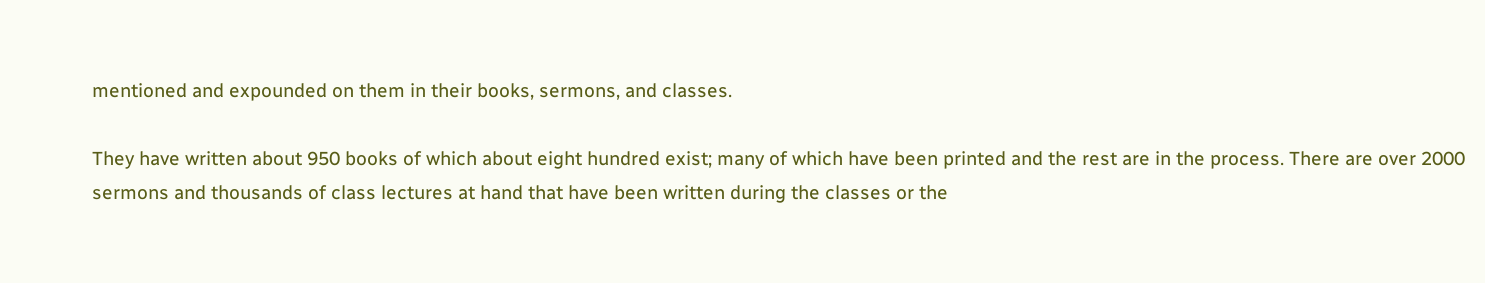mentioned and expounded on them in their books, sermons, and classes.

They have written about 950 books of which about eight hundred exist; many of which have been printed and the rest are in the process. There are over 2000 sermons and thousands of class lectures at hand that have been written during the classes or the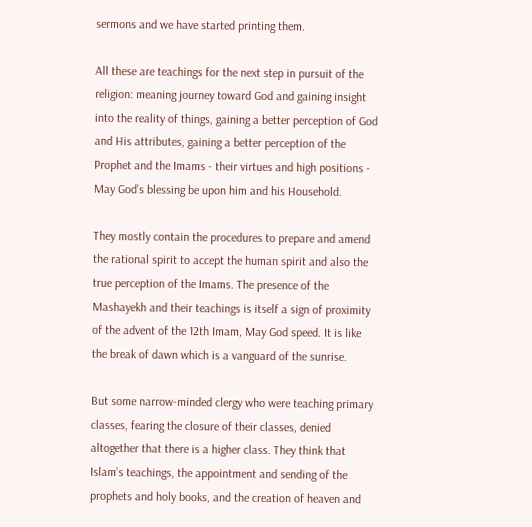sermons and we have started printing them.

All these are teachings for the next step in pursuit of the religion: meaning journey toward God and gaining insight into the reality of things, gaining a better perception of God and His attributes, gaining a better perception of the Prophet and the Imams - their virtues and high positions - May God’s blessing be upon him and his Household.

They mostly contain the procedures to prepare and amend the rational spirit to accept the human spirit and also the true perception of the Imams. The presence of the Mashayekh and their teachings is itself a sign of proximity of the advent of the 12th Imam, May God speed. It is like the break of dawn which is a vanguard of the sunrise.

But some narrow-minded clergy who were teaching primary classes, fearing the closure of their classes, denied altogether that there is a higher class. They think that Islam’s teachings, the appointment and sending of the prophets and holy books, and the creation of heaven and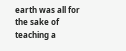earth was all for the sake of teaching a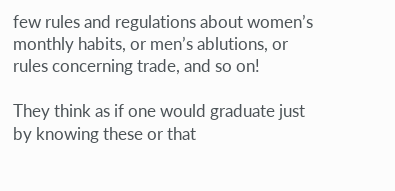few rules and regulations about women’s monthly habits, or men’s ablutions, or rules concerning trade, and so on!

They think as if one would graduate just by knowing these or that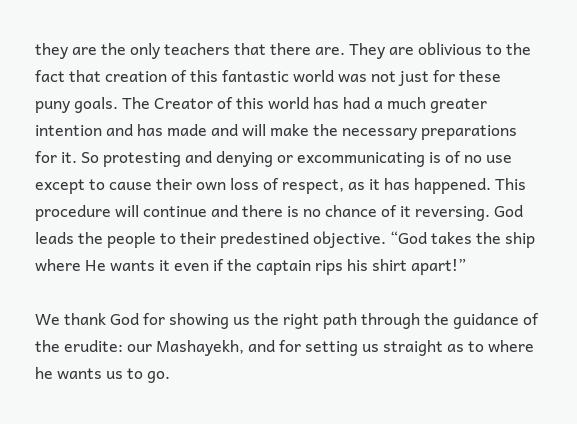they are the only teachers that there are. They are oblivious to the fact that creation of this fantastic world was not just for these puny goals. The Creator of this world has had a much greater intention and has made and will make the necessary preparations for it. So protesting and denying or excommunicating is of no use except to cause their own loss of respect, as it has happened. This procedure will continue and there is no chance of it reversing. God leads the people to their predestined objective. “God takes the ship where He wants it even if the captain rips his shirt apart!”

We thank God for showing us the right path through the guidance of the erudite: our Mashayekh, and for setting us straight as to where he wants us to go.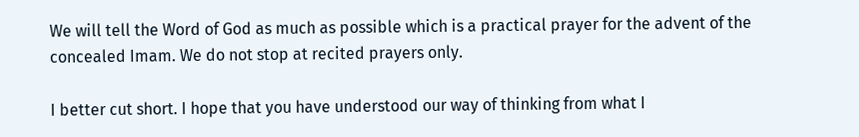We will tell the Word of God as much as possible which is a practical prayer for the advent of the concealed Imam. We do not stop at recited prayers only.

I better cut short. I hope that you have understood our way of thinking from what I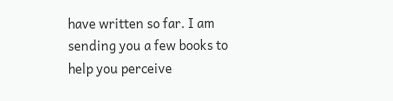have written so far. I am sending you a few books to help you perceive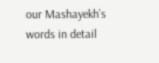our Mashayekh’s words in detail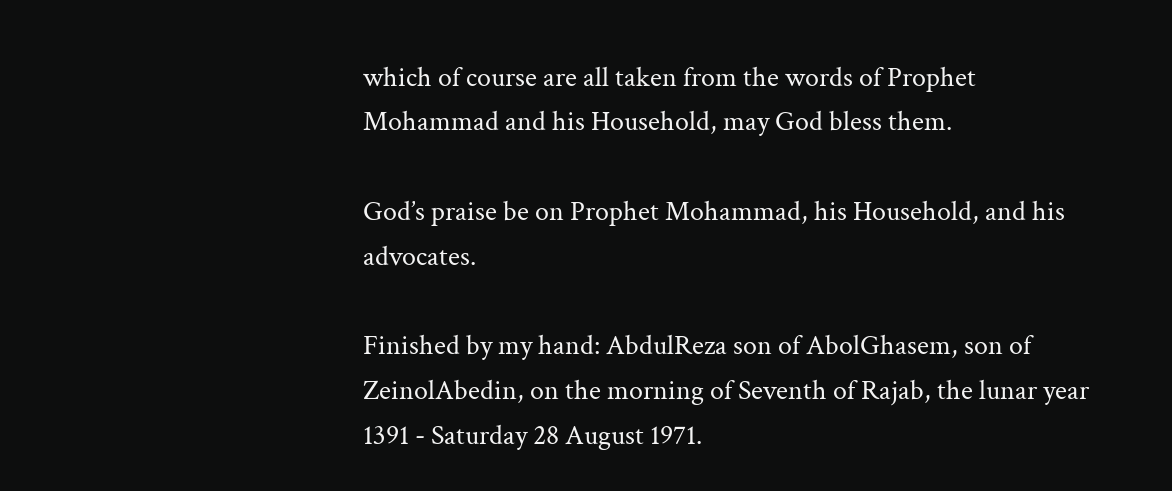which of course are all taken from the words of Prophet Mohammad and his Household, may God bless them.

God’s praise be on Prophet Mohammad, his Household, and his advocates.

Finished by my hand: AbdulReza son of AbolGhasem, son of ZeinolAbedin, on the morning of Seventh of Rajab, the lunar year 1391 - Saturday 28 August 1971.